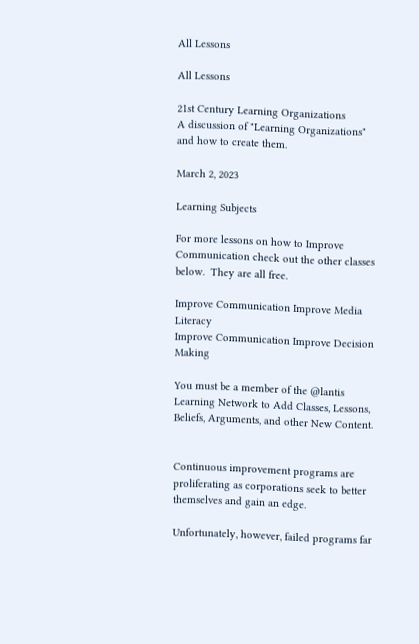All Lessons

All Lessons

21st Century Learning Organizations
A discussion of "Learning Organizations" and how to create them.

March 2, 2023

Learning Subjects

For more lessons on how to Improve Communication check out the other classes below.  They are all free.

Improve Communication Improve Media Literacy
Improve Communication Improve Decision Making

You must be a member of the @lantis Learning Network to Add Classes, Lessons, Beliefs, Arguments, and other New Content.


Continuous improvement programs are proliferating as corporations seek to better themselves and gain an edge.

Unfortunately, however, failed programs far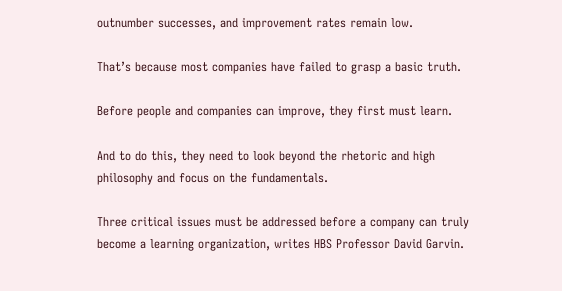outnumber successes, and improvement rates remain low.

That’s because most companies have failed to grasp a basic truth.

Before people and companies can improve, they first must learn.

And to do this, they need to look beyond the rhetoric and high philosophy and focus on the fundamentals.

Three critical issues must be addressed before a company can truly become a learning organization, writes HBS Professor David Garvin.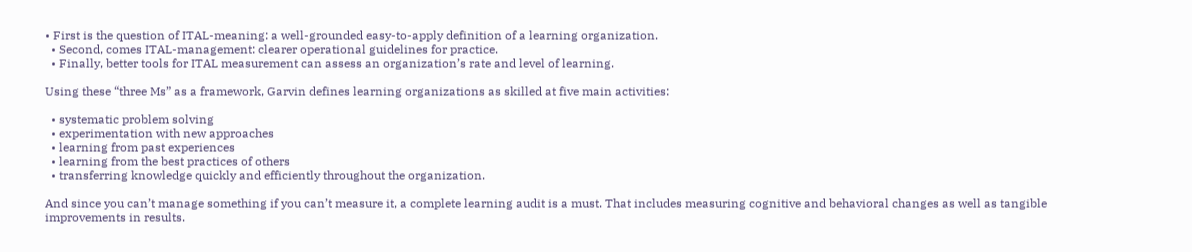• First is the question of ITAL-meaning: a well-grounded easy-to-apply definition of a learning organization.
  • Second, comes ITAL-management: clearer operational guidelines for practice.
  • Finally, better tools for ITAL measurement can assess an organization’s rate and level of learning.

Using these “three Ms” as a framework, Garvin defines learning organizations as skilled at five main activities:

  • systematic problem solving
  • experimentation with new approaches
  • learning from past experiences
  • learning from the best practices of others
  • transferring knowledge quickly and efficiently throughout the organization.

And since you can’t manage something if you can’t measure it, a complete learning audit is a must. That includes measuring cognitive and behavioral changes as well as tangible improvements in results.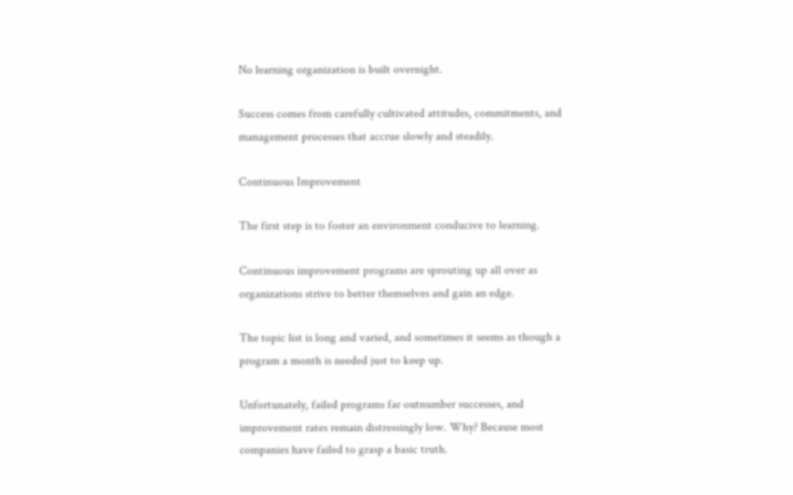No learning organization is built overnight.

Success comes from carefully cultivated attitudes, commitments, and management processes that accrue slowly and steadily.

Continuous Improvement

The first step is to foster an environment conducive to learning.

Continuous improvement programs are sprouting up all over as organizations strive to better themselves and gain an edge.

The topic list is long and varied, and sometimes it seems as though a program a month is needed just to keep up.

Unfortunately, failed programs far outnumber successes, and improvement rates remain distressingly low. Why? Because most companies have failed to grasp a basic truth.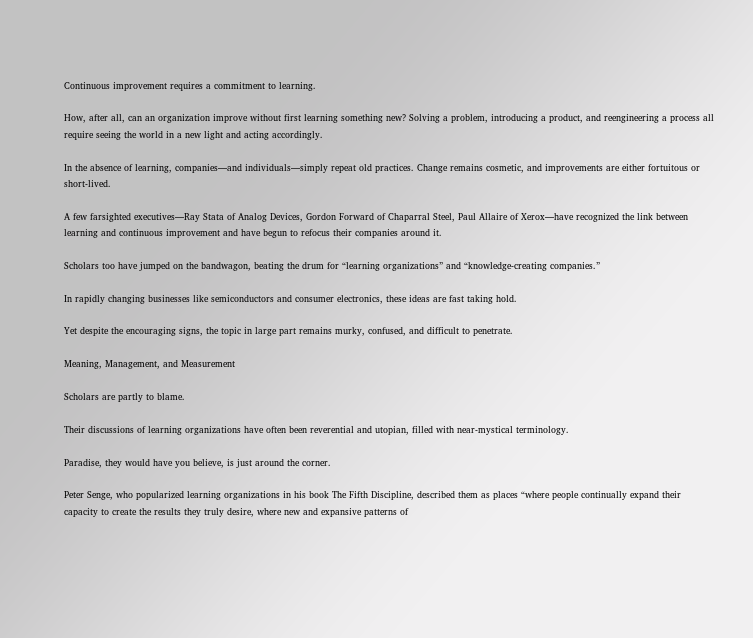Continuous improvement requires a commitment to learning.

How, after all, can an organization improve without first learning something new? Solving a problem, introducing a product, and reengineering a process all require seeing the world in a new light and acting accordingly.

In the absence of learning, companies—and individuals—simply repeat old practices. Change remains cosmetic, and improvements are either fortuitous or short-lived.

A few farsighted executives—Ray Stata of Analog Devices, Gordon Forward of Chaparral Steel, Paul Allaire of Xerox—have recognized the link between learning and continuous improvement and have begun to refocus their companies around it.

Scholars too have jumped on the bandwagon, beating the drum for “learning organizations” and “knowledge-creating companies.”

In rapidly changing businesses like semiconductors and consumer electronics, these ideas are fast taking hold.

Yet despite the encouraging signs, the topic in large part remains murky, confused, and difficult to penetrate.

Meaning, Management, and Measurement

Scholars are partly to blame.

Their discussions of learning organizations have often been reverential and utopian, filled with near-mystical terminology.

Paradise, they would have you believe, is just around the corner.

Peter Senge, who popularized learning organizations in his book The Fifth Discipline, described them as places “where people continually expand their capacity to create the results they truly desire, where new and expansive patterns of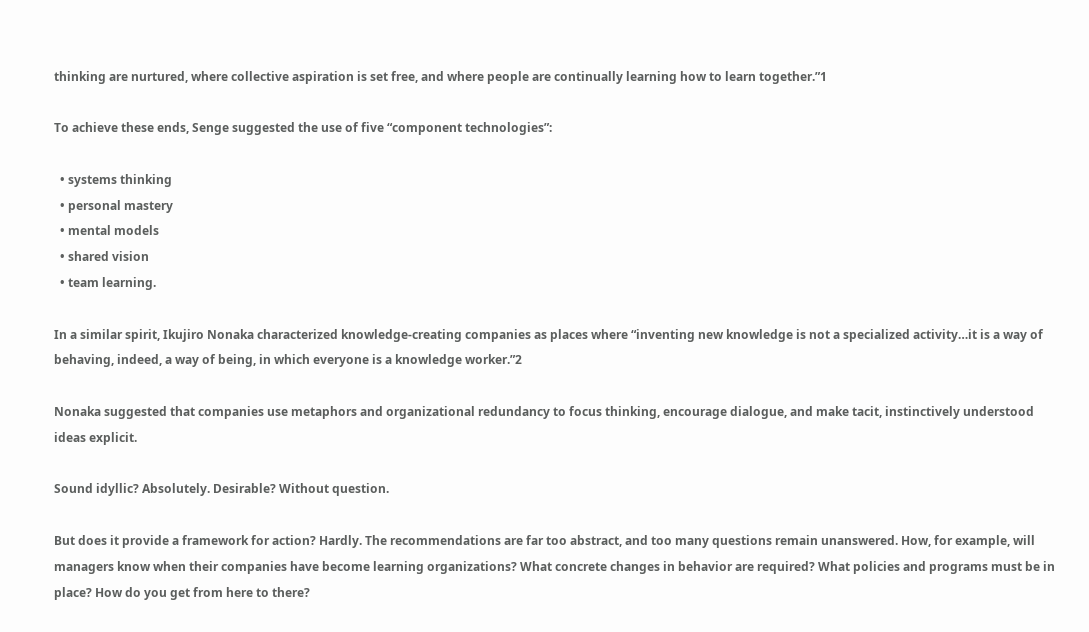thinking are nurtured, where collective aspiration is set free, and where people are continually learning how to learn together.”1

To achieve these ends, Senge suggested the use of five “component technologies”:

  • systems thinking
  • personal mastery
  • mental models
  • shared vision
  • team learning.

In a similar spirit, Ikujiro Nonaka characterized knowledge-creating companies as places where “inventing new knowledge is not a specialized activity…it is a way of behaving, indeed, a way of being, in which everyone is a knowledge worker.”2

Nonaka suggested that companies use metaphors and organizational redundancy to focus thinking, encourage dialogue, and make tacit, instinctively understood ideas explicit.

Sound idyllic? Absolutely. Desirable? Without question.

But does it provide a framework for action? Hardly. The recommendations are far too abstract, and too many questions remain unanswered. How, for example, will managers know when their companies have become learning organizations? What concrete changes in behavior are required? What policies and programs must be in place? How do you get from here to there?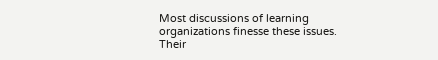Most discussions of learning organizations finesse these issues. Their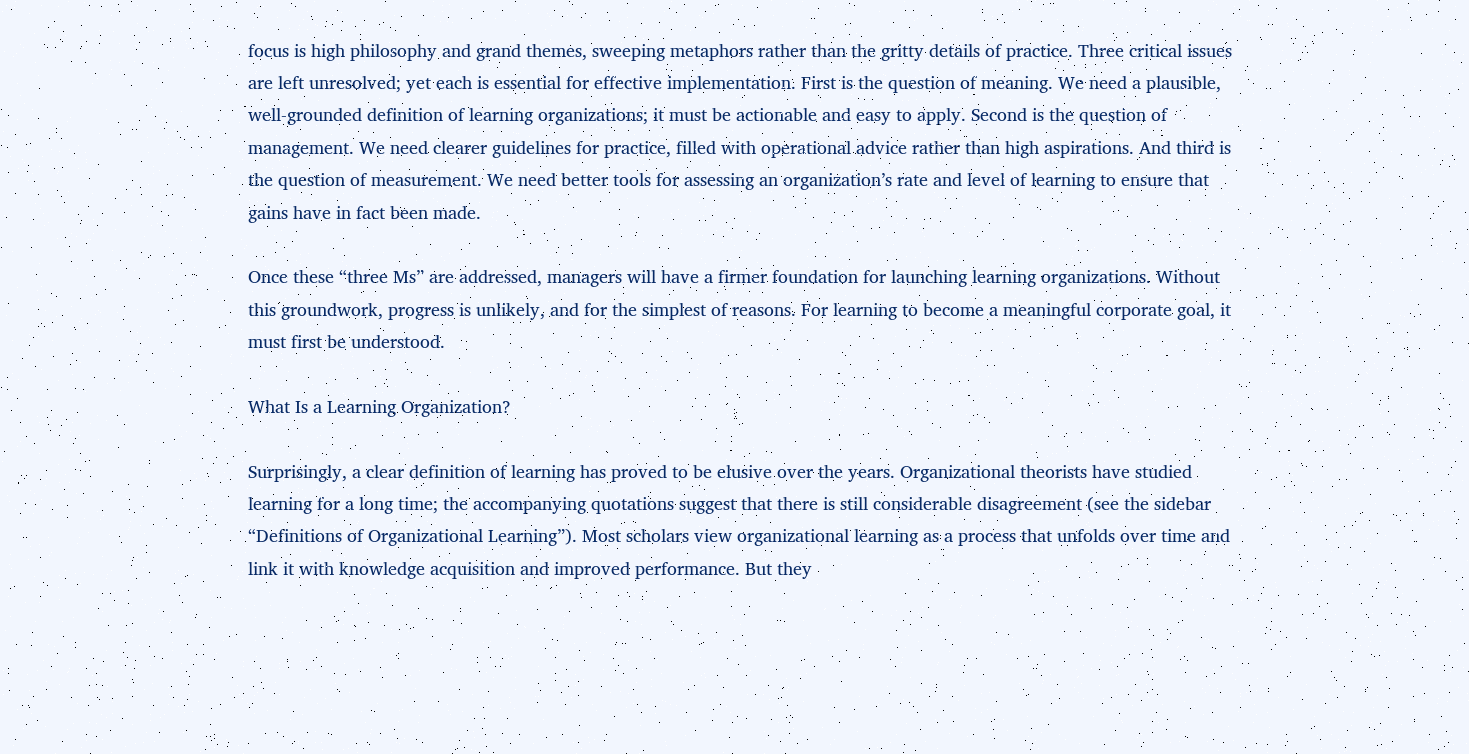focus is high philosophy and grand themes, sweeping metaphors rather than the gritty details of practice. Three critical issues are left unresolved; yet each is essential for effective implementation. First is the question of meaning. We need a plausible, well-grounded definition of learning organizations; it must be actionable and easy to apply. Second is the question of management. We need clearer guidelines for practice, filled with operational advice rather than high aspirations. And third is the question of measurement. We need better tools for assessing an organization’s rate and level of learning to ensure that gains have in fact been made.

Once these “three Ms” are addressed, managers will have a firmer foundation for launching learning organizations. Without this groundwork, progress is unlikely, and for the simplest of reasons. For learning to become a meaningful corporate goal, it must first be understood.

What Is a Learning Organization?

Surprisingly, a clear definition of learning has proved to be elusive over the years. Organizational theorists have studied learning for a long time; the accompanying quotations suggest that there is still considerable disagreement (see the sidebar “Definitions of Organizational Learning”). Most scholars view organizational learning as a process that unfolds over time and link it with knowledge acquisition and improved performance. But they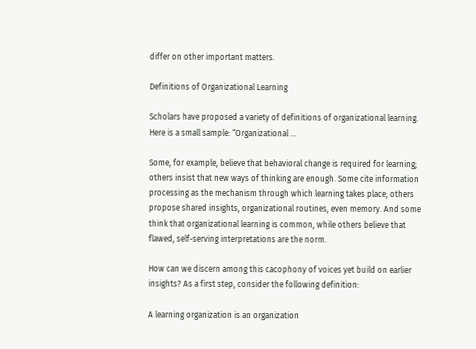differ on other important matters.

Definitions of Organizational Learning

Scholars have proposed a variety of definitions of organizational learning. Here is a small sample: “Organizational …

Some, for example, believe that behavioral change is required for learning; others insist that new ways of thinking are enough. Some cite information processing as the mechanism through which learning takes place; others propose shared insights, organizational routines, even memory. And some think that organizational learning is common, while others believe that flawed, self-serving interpretations are the norm.

How can we discern among this cacophony of voices yet build on earlier insights? As a first step, consider the following definition:

A learning organization is an organization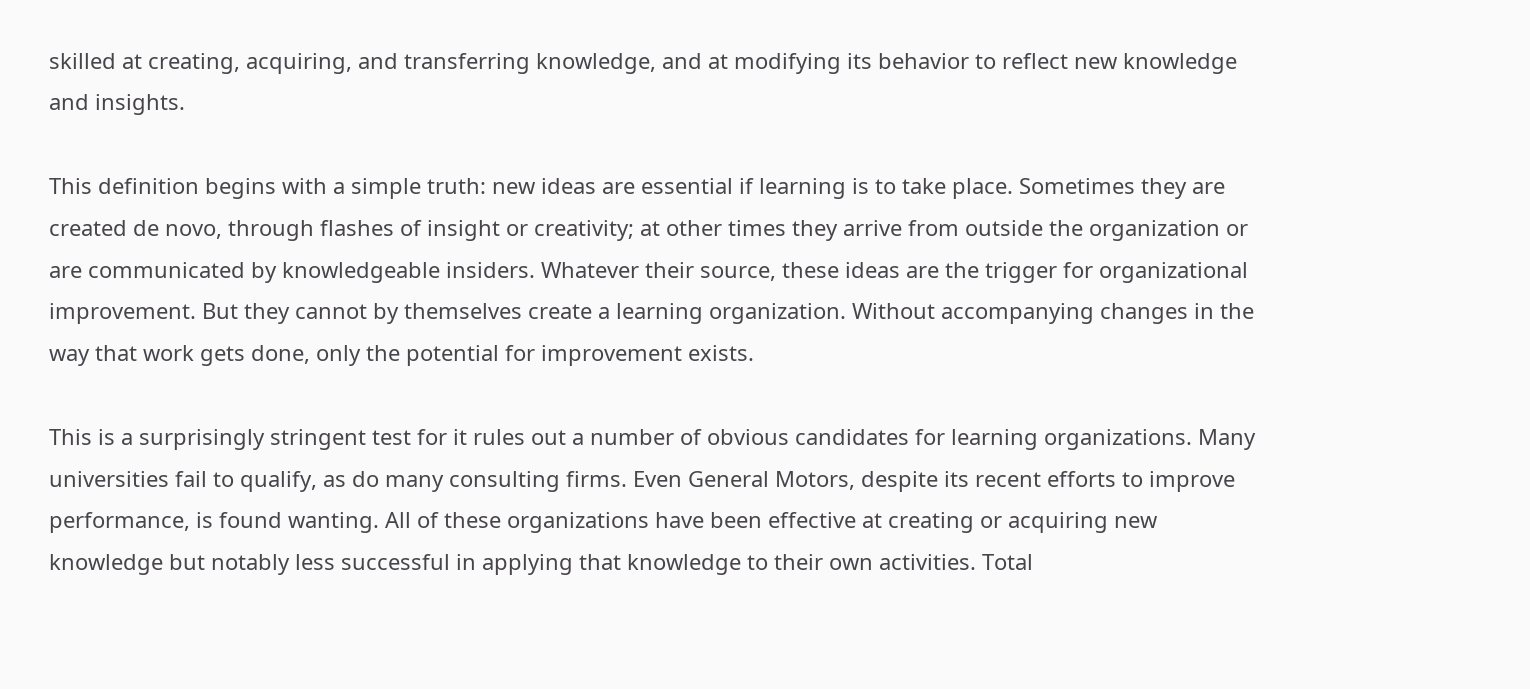skilled at creating, acquiring, and transferring knowledge, and at modifying its behavior to reflect new knowledge and insights.

This definition begins with a simple truth: new ideas are essential if learning is to take place. Sometimes they are created de novo, through flashes of insight or creativity; at other times they arrive from outside the organization or are communicated by knowledgeable insiders. Whatever their source, these ideas are the trigger for organizational improvement. But they cannot by themselves create a learning organization. Without accompanying changes in the way that work gets done, only the potential for improvement exists.

This is a surprisingly stringent test for it rules out a number of obvious candidates for learning organizations. Many universities fail to qualify, as do many consulting firms. Even General Motors, despite its recent efforts to improve performance, is found wanting. All of these organizations have been effective at creating or acquiring new knowledge but notably less successful in applying that knowledge to their own activities. Total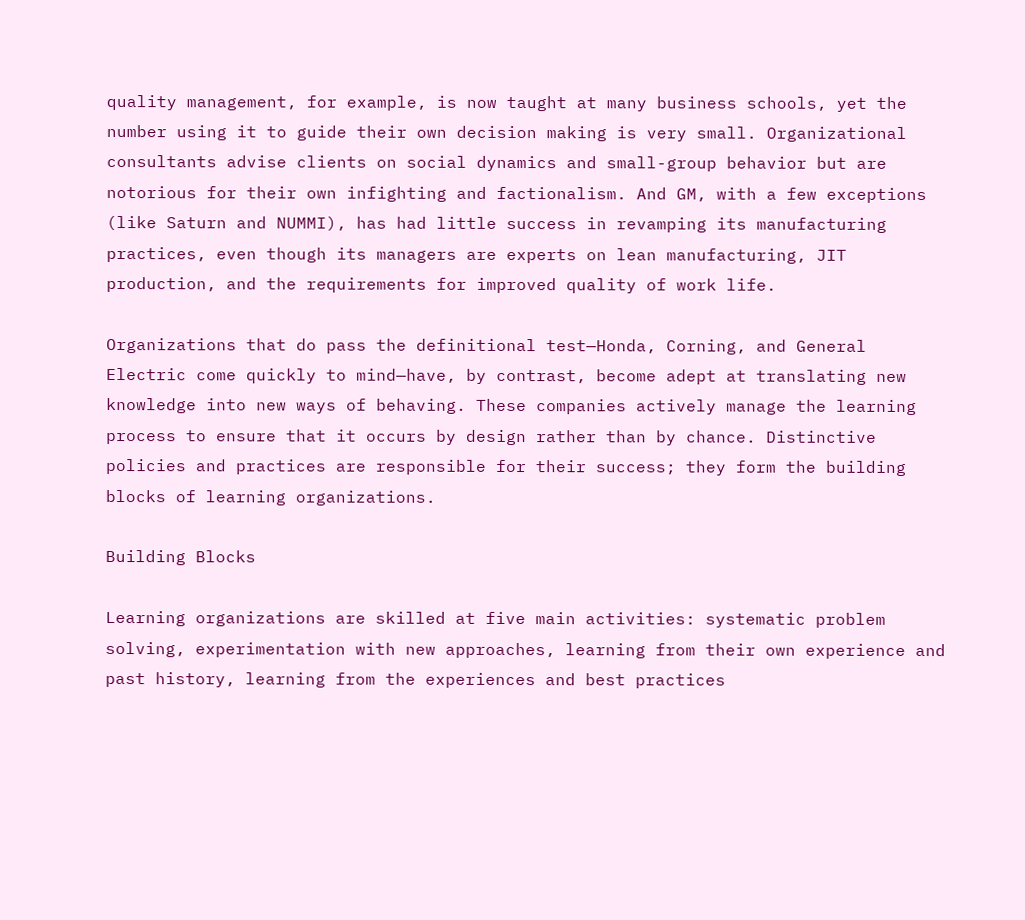quality management, for example, is now taught at many business schools, yet the number using it to guide their own decision making is very small. Organizational consultants advise clients on social dynamics and small-group behavior but are notorious for their own infighting and factionalism. And GM, with a few exceptions (like Saturn and NUMMI), has had little success in revamping its manufacturing practices, even though its managers are experts on lean manufacturing, JIT production, and the requirements for improved quality of work life.

Organizations that do pass the definitional test—Honda, Corning, and General Electric come quickly to mind—have, by contrast, become adept at translating new knowledge into new ways of behaving. These companies actively manage the learning process to ensure that it occurs by design rather than by chance. Distinctive policies and practices are responsible for their success; they form the building blocks of learning organizations.

Building Blocks

Learning organizations are skilled at five main activities: systematic problem solving, experimentation with new approaches, learning from their own experience and past history, learning from the experiences and best practices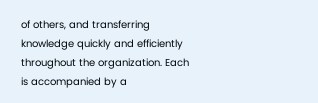of others, and transferring knowledge quickly and efficiently throughout the organization. Each is accompanied by a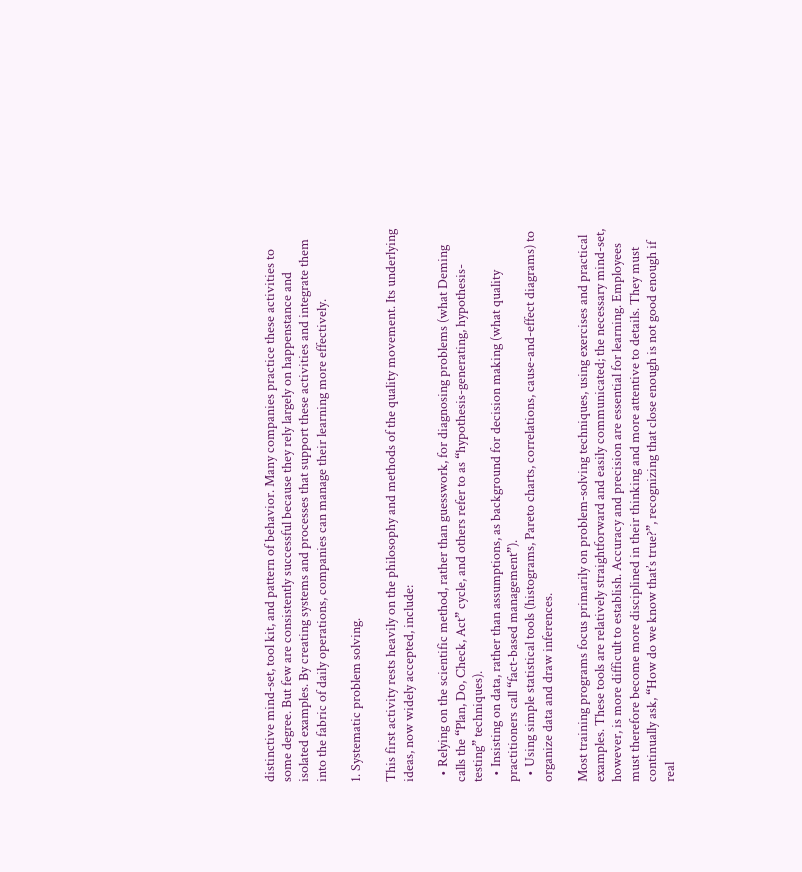distinctive mind-set, tool kit, and pattern of behavior. Many companies practice these activities to some degree. But few are consistently successful because they rely largely on happenstance and isolated examples. By creating systems and processes that support these activities and integrate them into the fabric of daily operations, companies can manage their learning more effectively.

1. Systematic problem solving.

This first activity rests heavily on the philosophy and methods of the quality movement. Its underlying ideas, now widely accepted, include:

  • Relying on the scientific method, rather than guesswork, for diagnosing problems (what Deming calls the “Plan, Do, Check, Act” cycle, and others refer to as “hypothesis-generating, hypothesis-testing” techniques).
  • Insisting on data, rather than assumptions, as background for decision making (what quality practitioners call “fact-based management”).
  • Using simple statistical tools (histograms, Pareto charts, correlations, cause-and-effect diagrams) to organize data and draw inferences.

Most training programs focus primarily on problem-solving techniques, using exercises and practical examples. These tools are relatively straightforward and easily communicated; the necessary mind-set, however, is more difficult to establish. Accuracy and precision are essential for learning. Employees must therefore become more disciplined in their thinking and more attentive to details. They must continually ask, “How do we know that’s true?”, recognizing that close enough is not good enough if real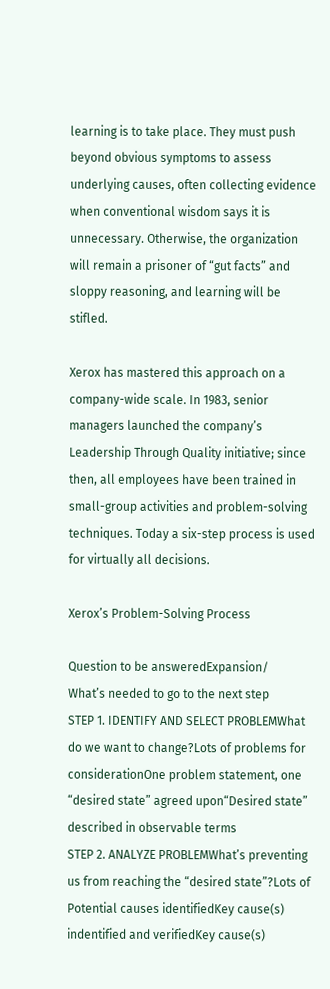learning is to take place. They must push beyond obvious symptoms to assess underlying causes, often collecting evidence when conventional wisdom says it is unnecessary. Otherwise, the organization will remain a prisoner of “gut facts” and sloppy reasoning, and learning will be stifled.

Xerox has mastered this approach on a company-wide scale. In 1983, senior managers launched the company’s Leadership Through Quality initiative; since then, all employees have been trained in small-group activities and problem-solving techniques. Today a six-step process is used for virtually all decisions.

Xerox’s Problem-Solving Process

Question to be answeredExpansion/
What’s needed to go to the next step
STEP 1. IDENTIFY AND SELECT PROBLEMWhat do we want to change?Lots of problems for considerationOne problem statement, one “desired state” agreed upon“Desired state” described in observable terms
STEP 2. ANALYZE PROBLEMWhat’s preventing us from reaching the “desired state”?Lots of Potential causes identifiedKey cause(s) indentified and verifiedKey cause(s)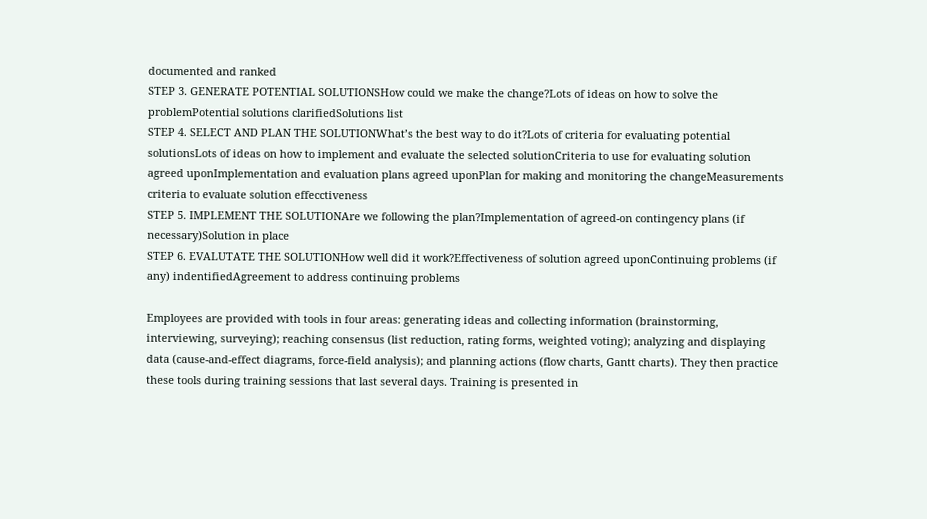documented and ranked
STEP 3. GENERATE POTENTIAL SOLUTIONSHow could we make the change?Lots of ideas on how to solve the problemPotential solutions clarifiedSolutions list
STEP 4. SELECT AND PLAN THE SOLUTIONWhat’s the best way to do it?Lots of criteria for evaluating potential solutionsLots of ideas on how to implement and evaluate the selected solutionCriteria to use for evaluating solution agreed uponImplementation and evaluation plans agreed uponPlan for making and monitoring the changeMeasurements criteria to evaluate solution effecctiveness
STEP 5. IMPLEMENT THE SOLUTIONAre we following the plan?Implementation of agreed-on contingency plans (if necessary)Solution in place
STEP 6. EVALUTATE THE SOLUTIONHow well did it work?Effectiveness of solution agreed uponContinuing problems (if any) indentifiedAgreement to address continuing problems

Employees are provided with tools in four areas: generating ideas and collecting information (brainstorming, interviewing, surveying); reaching consensus (list reduction, rating forms, weighted voting); analyzing and displaying data (cause-and-effect diagrams, force-field analysis); and planning actions (flow charts, Gantt charts). They then practice these tools during training sessions that last several days. Training is presented in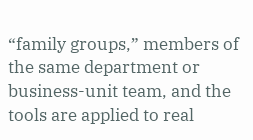“family groups,” members of the same department or business-unit team, and the tools are applied to real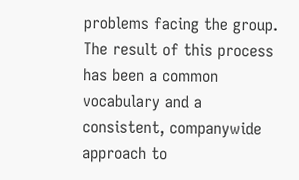problems facing the group. The result of this process has been a common vocabulary and a consistent, companywide approach to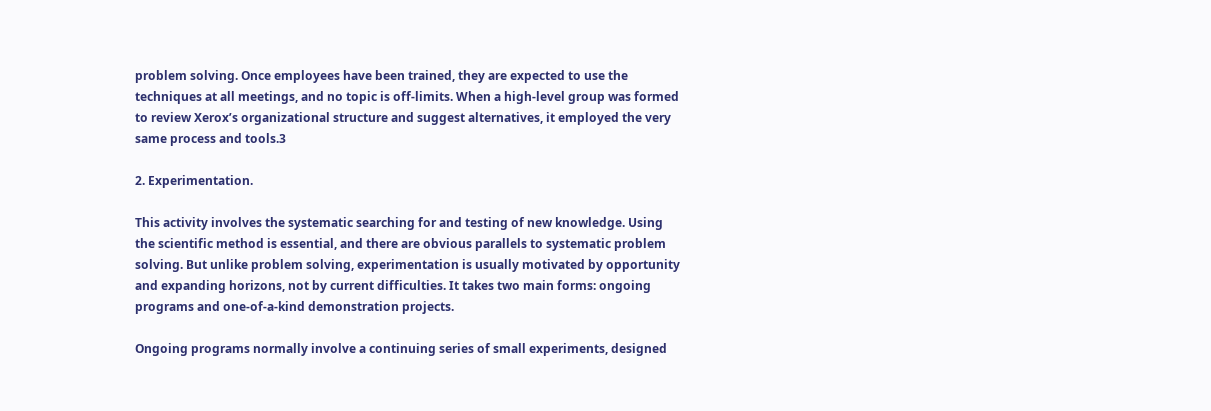problem solving. Once employees have been trained, they are expected to use the techniques at all meetings, and no topic is off-limits. When a high-level group was formed to review Xerox’s organizational structure and suggest alternatives, it employed the very same process and tools.3

2. Experimentation.

This activity involves the systematic searching for and testing of new knowledge. Using the scientific method is essential, and there are obvious parallels to systematic problem solving. But unlike problem solving, experimentation is usually motivated by opportunity and expanding horizons, not by current difficulties. It takes two main forms: ongoing programs and one-of-a-kind demonstration projects.

Ongoing programs normally involve a continuing series of small experiments, designed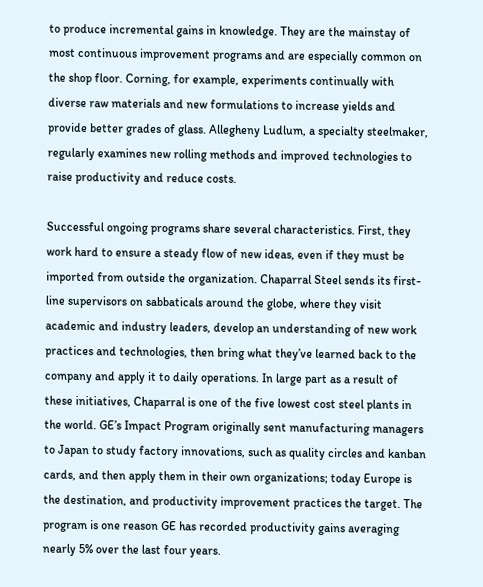to produce incremental gains in knowledge. They are the mainstay of most continuous improvement programs and are especially common on the shop floor. Corning, for example, experiments continually with diverse raw materials and new formulations to increase yields and provide better grades of glass. Allegheny Ludlum, a specialty steelmaker, regularly examines new rolling methods and improved technologies to raise productivity and reduce costs.

Successful ongoing programs share several characteristics. First, they work hard to ensure a steady flow of new ideas, even if they must be imported from outside the organization. Chaparral Steel sends its first-line supervisors on sabbaticals around the globe, where they visit academic and industry leaders, develop an understanding of new work practices and technologies, then bring what they’ve learned back to the company and apply it to daily operations. In large part as a result of these initiatives, Chaparral is one of the five lowest cost steel plants in the world. GE’s Impact Program originally sent manufacturing managers to Japan to study factory innovations, such as quality circles and kanban cards, and then apply them in their own organizations; today Europe is the destination, and productivity improvement practices the target. The program is one reason GE has recorded productivity gains averaging nearly 5% over the last four years.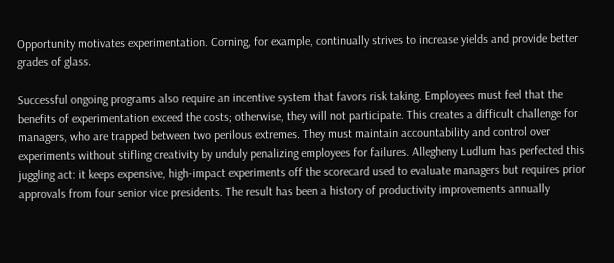Opportunity motivates experimentation. Corning, for example, continually strives to increase yields and provide better grades of glass.

Successful ongoing programs also require an incentive system that favors risk taking. Employees must feel that the benefits of experimentation exceed the costs; otherwise, they will not participate. This creates a difficult challenge for managers, who are trapped between two perilous extremes. They must maintain accountability and control over experiments without stifling creativity by unduly penalizing employees for failures. Allegheny Ludlum has perfected this juggling act: it keeps expensive, high-impact experiments off the scorecard used to evaluate managers but requires prior approvals from four senior vice presidents. The result has been a history of productivity improvements annually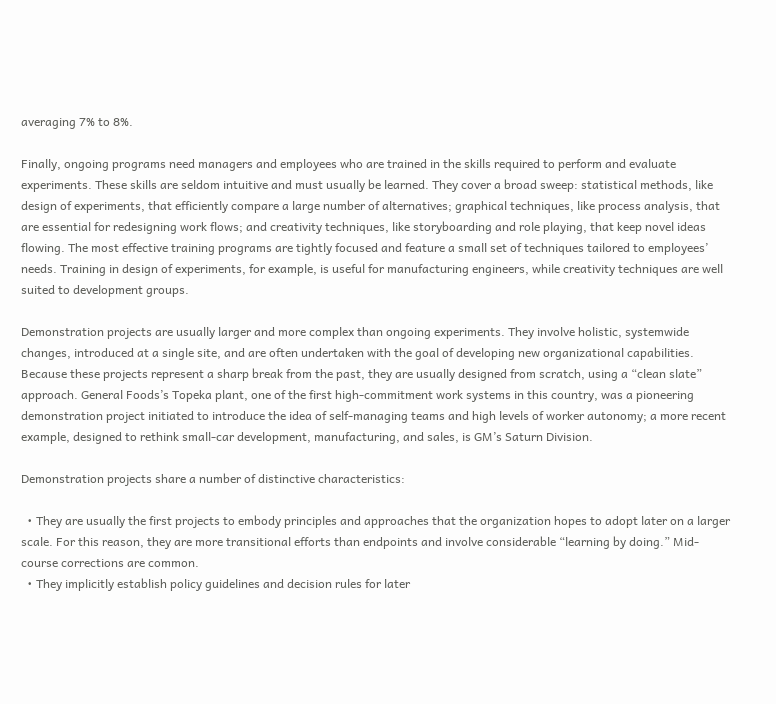averaging 7% to 8%.

Finally, ongoing programs need managers and employees who are trained in the skills required to perform and evaluate experiments. These skills are seldom intuitive and must usually be learned. They cover a broad sweep: statistical methods, like design of experiments, that efficiently compare a large number of alternatives; graphical techniques, like process analysis, that are essential for redesigning work flows; and creativity techniques, like storyboarding and role playing, that keep novel ideas flowing. The most effective training programs are tightly focused and feature a small set of techniques tailored to employees’ needs. Training in design of experiments, for example, is useful for manufacturing engineers, while creativity techniques are well suited to development groups.

Demonstration projects are usually larger and more complex than ongoing experiments. They involve holistic, systemwide changes, introduced at a single site, and are often undertaken with the goal of developing new organizational capabilities. Because these projects represent a sharp break from the past, they are usually designed from scratch, using a “clean slate” approach. General Foods’s Topeka plant, one of the first high-commitment work systems in this country, was a pioneering demonstration project initiated to introduce the idea of self-managing teams and high levels of worker autonomy; a more recent example, designed to rethink small-car development, manufacturing, and sales, is GM’s Saturn Division.

Demonstration projects share a number of distinctive characteristics:

  • They are usually the first projects to embody principles and approaches that the organization hopes to adopt later on a larger scale. For this reason, they are more transitional efforts than endpoints and involve considerable “learning by doing.” Mid-course corrections are common.
  • They implicitly establish policy guidelines and decision rules for later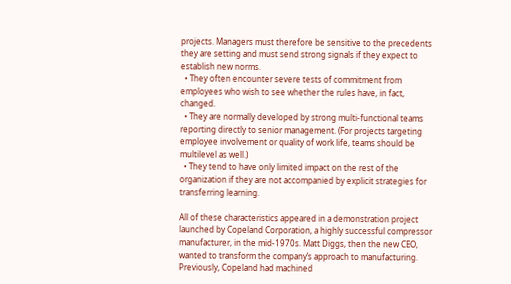projects. Managers must therefore be sensitive to the precedents they are setting and must send strong signals if they expect to establish new norms.
  • They often encounter severe tests of commitment from employees who wish to see whether the rules have, in fact, changed.
  • They are normally developed by strong multi-functional teams reporting directly to senior management. (For projects targeting employee involvement or quality of work life, teams should be multilevel as well.)
  • They tend to have only limited impact on the rest of the organization if they are not accompanied by explicit strategies for transferring learning.

All of these characteristics appeared in a demonstration project launched by Copeland Corporation, a highly successful compressor manufacturer, in the mid-1970s. Matt Diggs, then the new CEO, wanted to transform the company’s approach to manufacturing. Previously, Copeland had machined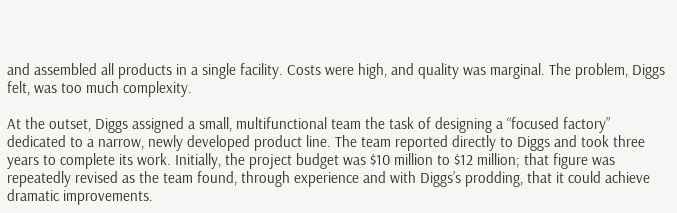and assembled all products in a single facility. Costs were high, and quality was marginal. The problem, Diggs felt, was too much complexity.

At the outset, Diggs assigned a small, multifunctional team the task of designing a “focused factory” dedicated to a narrow, newly developed product line. The team reported directly to Diggs and took three years to complete its work. Initially, the project budget was $10 million to $12 million; that figure was repeatedly revised as the team found, through experience and with Diggs’s prodding, that it could achieve dramatic improvements.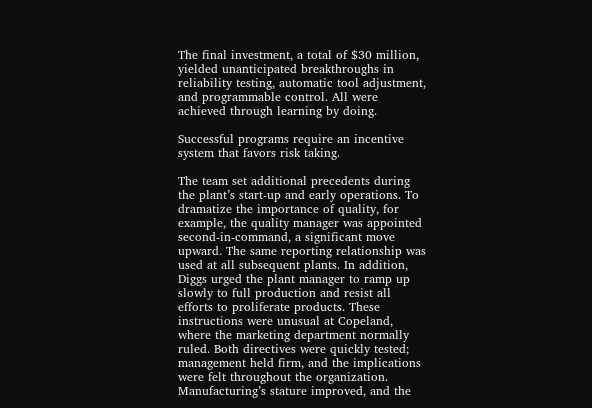The final investment, a total of $30 million, yielded unanticipated breakthroughs in reliability testing, automatic tool adjustment, and programmable control. All were achieved through learning by doing.

Successful programs require an incentive system that favors risk taking.

The team set additional precedents during the plant’s start-up and early operations. To dramatize the importance of quality, for example, the quality manager was appointed second-in-command, a significant move upward. The same reporting relationship was used at all subsequent plants. In addition, Diggs urged the plant manager to ramp up slowly to full production and resist all efforts to proliferate products. These instructions were unusual at Copeland, where the marketing department normally ruled. Both directives were quickly tested; management held firm, and the implications were felt throughout the organization. Manufacturing’s stature improved, and the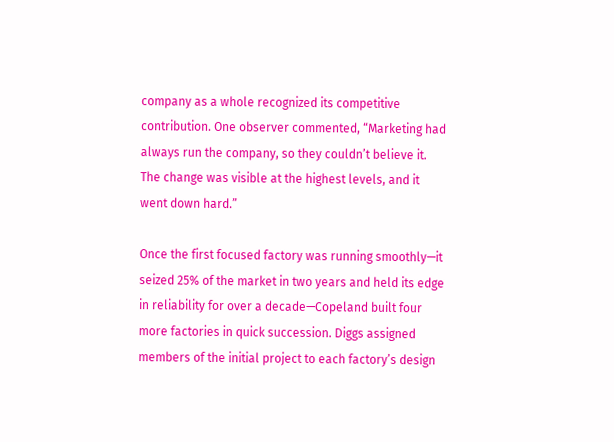company as a whole recognized its competitive contribution. One observer commented, “Marketing had always run the company, so they couldn’t believe it. The change was visible at the highest levels, and it went down hard.”

Once the first focused factory was running smoothly—it seized 25% of the market in two years and held its edge in reliability for over a decade—Copeland built four more factories in quick succession. Diggs assigned members of the initial project to each factory’s design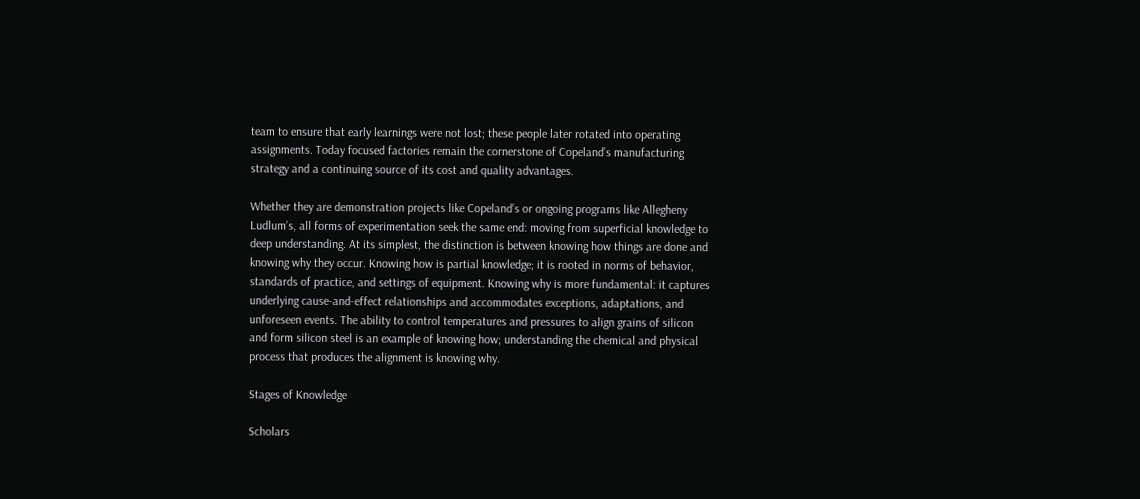team to ensure that early learnings were not lost; these people later rotated into operating assignments. Today focused factories remain the cornerstone of Copeland’s manufacturing strategy and a continuing source of its cost and quality advantages.

Whether they are demonstration projects like Copeland’s or ongoing programs like Allegheny Ludlum’s, all forms of experimentation seek the same end: moving from superficial knowledge to deep understanding. At its simplest, the distinction is between knowing how things are done and knowing why they occur. Knowing how is partial knowledge; it is rooted in norms of behavior, standards of practice, and settings of equipment. Knowing why is more fundamental: it captures underlying cause-and-effect relationships and accommodates exceptions, adaptations, and unforeseen events. The ability to control temperatures and pressures to align grains of silicon and form silicon steel is an example of knowing how; understanding the chemical and physical process that produces the alignment is knowing why.

Stages of Knowledge

Scholars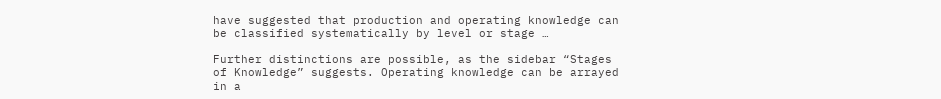have suggested that production and operating knowledge can be classified systematically by level or stage …

Further distinctions are possible, as the sidebar “Stages of Knowledge” suggests. Operating knowledge can be arrayed in a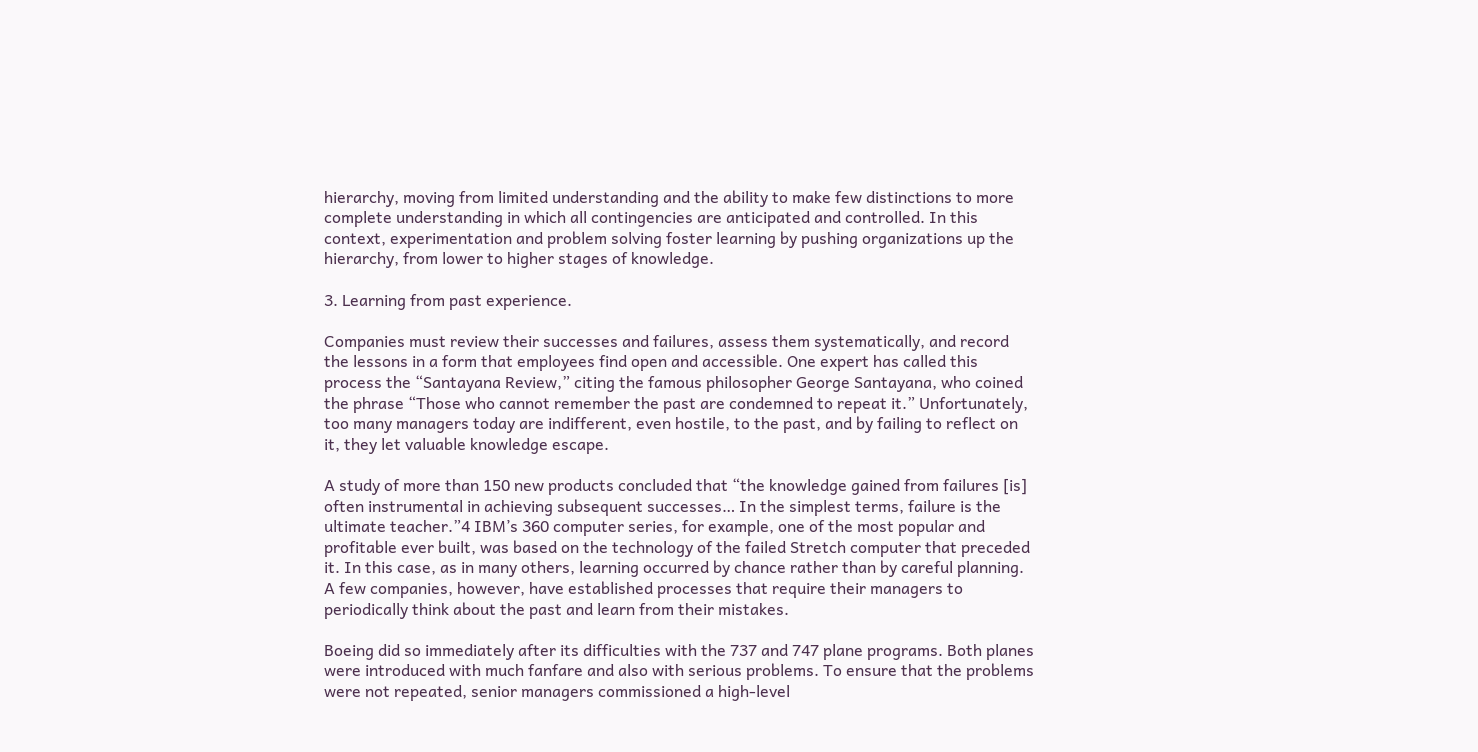hierarchy, moving from limited understanding and the ability to make few distinctions to more complete understanding in which all contingencies are anticipated and controlled. In this context, experimentation and problem solving foster learning by pushing organizations up the hierarchy, from lower to higher stages of knowledge.

3. Learning from past experience.

Companies must review their successes and failures, assess them systematically, and record the lessons in a form that employees find open and accessible. One expert has called this process the “Santayana Review,” citing the famous philosopher George Santayana, who coined the phrase “Those who cannot remember the past are condemned to repeat it.” Unfortunately, too many managers today are indifferent, even hostile, to the past, and by failing to reflect on it, they let valuable knowledge escape.

A study of more than 150 new products concluded that “the knowledge gained from failures [is] often instrumental in achieving subsequent successes… In the simplest terms, failure is the ultimate teacher.”4 IBM’s 360 computer series, for example, one of the most popular and profitable ever built, was based on the technology of the failed Stretch computer that preceded it. In this case, as in many others, learning occurred by chance rather than by careful planning. A few companies, however, have established processes that require their managers to periodically think about the past and learn from their mistakes.

Boeing did so immediately after its difficulties with the 737 and 747 plane programs. Both planes were introduced with much fanfare and also with serious problems. To ensure that the problems were not repeated, senior managers commissioned a high-level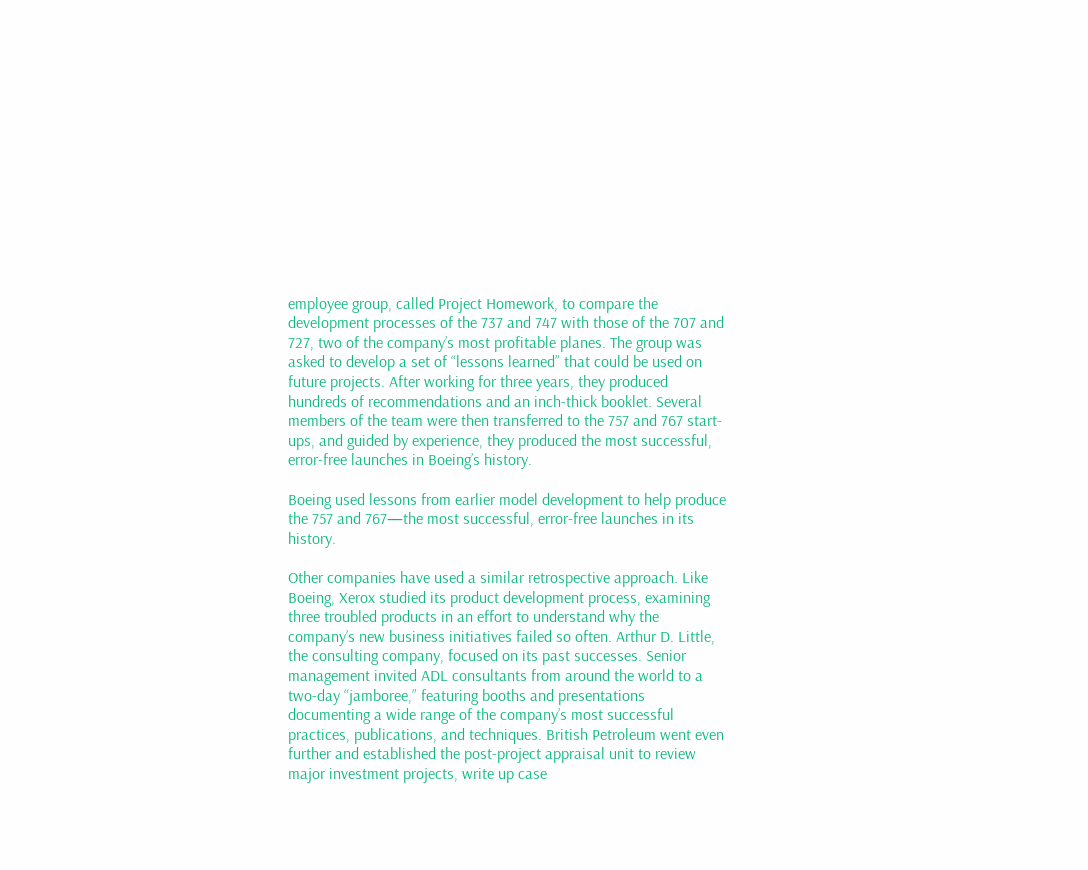employee group, called Project Homework, to compare the development processes of the 737 and 747 with those of the 707 and 727, two of the company’s most profitable planes. The group was asked to develop a set of “lessons learned” that could be used on future projects. After working for three years, they produced hundreds of recommendations and an inch-thick booklet. Several members of the team were then transferred to the 757 and 767 start-ups, and guided by experience, they produced the most successful, error-free launches in Boeing’s history.

Boeing used lessons from earlier model development to help produce the 757 and 767—the most successful, error-free launches in its history.

Other companies have used a similar retrospective approach. Like Boeing, Xerox studied its product development process, examining three troubled products in an effort to understand why the company’s new business initiatives failed so often. Arthur D. Little, the consulting company, focused on its past successes. Senior management invited ADL consultants from around the world to a two-day “jamboree,” featuring booths and presentations documenting a wide range of the company’s most successful practices, publications, and techniques. British Petroleum went even further and established the post-project appraisal unit to review major investment projects, write up case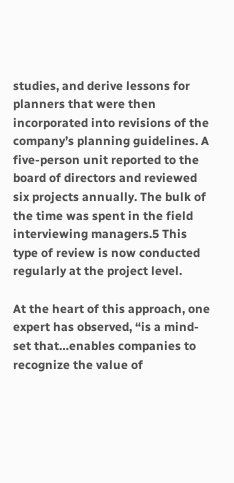studies, and derive lessons for planners that were then incorporated into revisions of the company’s planning guidelines. A five-person unit reported to the board of directors and reviewed six projects annually. The bulk of the time was spent in the field interviewing managers.5 This type of review is now conducted regularly at the project level.

At the heart of this approach, one expert has observed, “is a mind-set that…enables companies to recognize the value of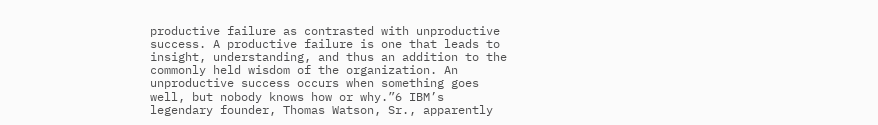productive failure as contrasted with unproductive success. A productive failure is one that leads to insight, understanding, and thus an addition to the commonly held wisdom of the organization. An unproductive success occurs when something goes well, but nobody knows how or why.”6 IBM’s legendary founder, Thomas Watson, Sr., apparently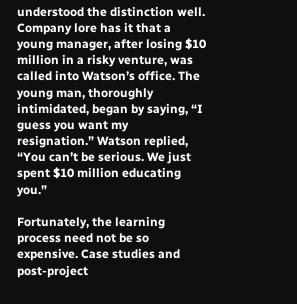understood the distinction well. Company lore has it that a young manager, after losing $10 million in a risky venture, was called into Watson’s office. The young man, thoroughly intimidated, began by saying, “I guess you want my resignation.” Watson replied, “You can’t be serious. We just spent $10 million educating you.”

Fortunately, the learning process need not be so expensive. Case studies and post-project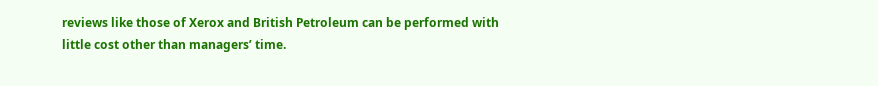reviews like those of Xerox and British Petroleum can be performed with little cost other than managers’ time.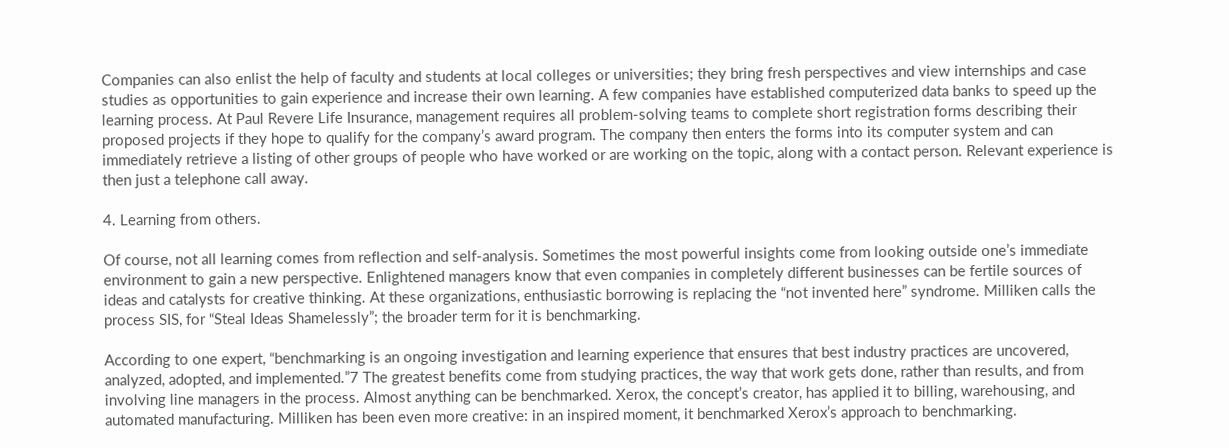Companies can also enlist the help of faculty and students at local colleges or universities; they bring fresh perspectives and view internships and case studies as opportunities to gain experience and increase their own learning. A few companies have established computerized data banks to speed up the learning process. At Paul Revere Life Insurance, management requires all problem-solving teams to complete short registration forms describing their proposed projects if they hope to qualify for the company’s award program. The company then enters the forms into its computer system and can immediately retrieve a listing of other groups of people who have worked or are working on the topic, along with a contact person. Relevant experience is then just a telephone call away.

4. Learning from others.

Of course, not all learning comes from reflection and self-analysis. Sometimes the most powerful insights come from looking outside one’s immediate environment to gain a new perspective. Enlightened managers know that even companies in completely different businesses can be fertile sources of ideas and catalysts for creative thinking. At these organizations, enthusiastic borrowing is replacing the “not invented here” syndrome. Milliken calls the process SIS, for “Steal Ideas Shamelessly”; the broader term for it is benchmarking.

According to one expert, “benchmarking is an ongoing investigation and learning experience that ensures that best industry practices are uncovered, analyzed, adopted, and implemented.”7 The greatest benefits come from studying practices, the way that work gets done, rather than results, and from involving line managers in the process. Almost anything can be benchmarked. Xerox, the concept’s creator, has applied it to billing, warehousing, and automated manufacturing. Milliken has been even more creative: in an inspired moment, it benchmarked Xerox’s approach to benchmarking.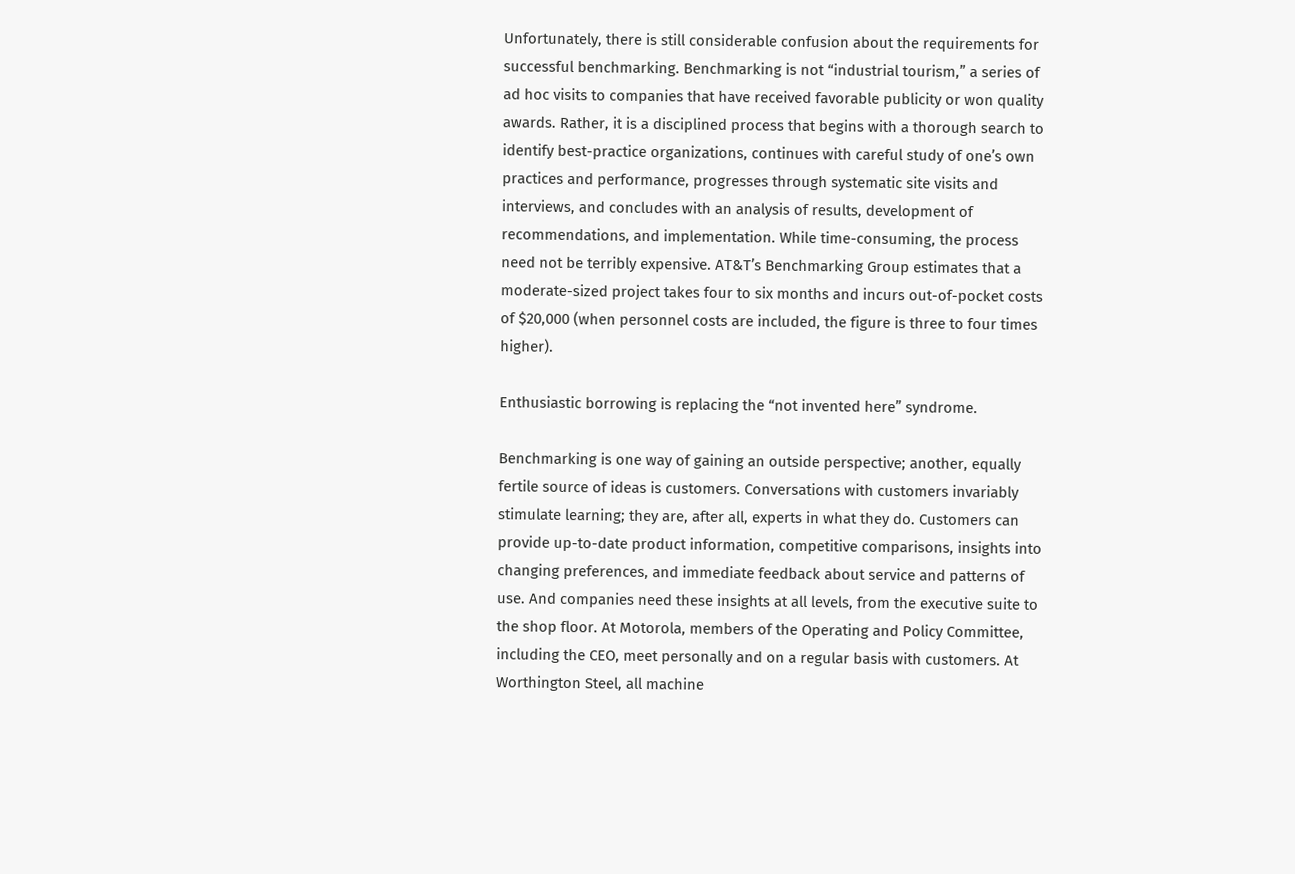Unfortunately, there is still considerable confusion about the requirements for successful benchmarking. Benchmarking is not “industrial tourism,” a series of ad hoc visits to companies that have received favorable publicity or won quality awards. Rather, it is a disciplined process that begins with a thorough search to identify best-practice organizations, continues with careful study of one’s own practices and performance, progresses through systematic site visits and interviews, and concludes with an analysis of results, development of recommendations, and implementation. While time-consuming, the process need not be terribly expensive. AT&T’s Benchmarking Group estimates that a moderate-sized project takes four to six months and incurs out-of-pocket costs of $20,000 (when personnel costs are included, the figure is three to four times higher).

Enthusiastic borrowing is replacing the “not invented here” syndrome.

Benchmarking is one way of gaining an outside perspective; another, equally fertile source of ideas is customers. Conversations with customers invariably stimulate learning; they are, after all, experts in what they do. Customers can provide up-to-date product information, competitive comparisons, insights into changing preferences, and immediate feedback about service and patterns of use. And companies need these insights at all levels, from the executive suite to the shop floor. At Motorola, members of the Operating and Policy Committee, including the CEO, meet personally and on a regular basis with customers. At Worthington Steel, all machine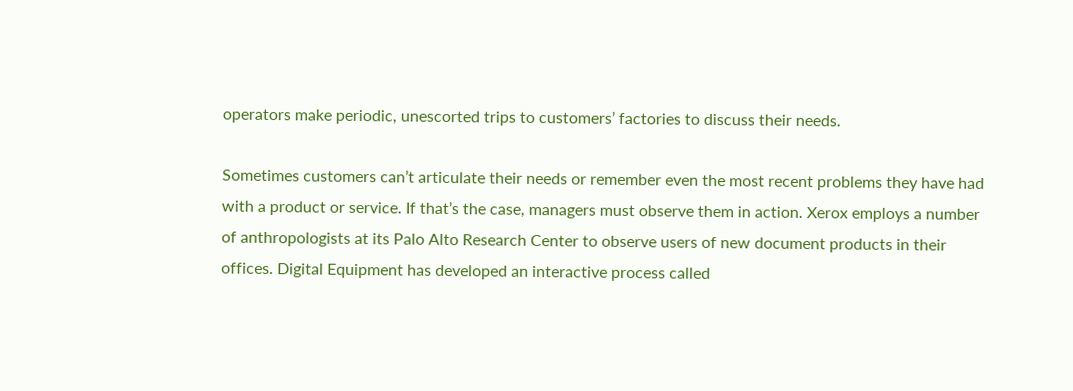operators make periodic, unescorted trips to customers’ factories to discuss their needs.

Sometimes customers can’t articulate their needs or remember even the most recent problems they have had with a product or service. If that’s the case, managers must observe them in action. Xerox employs a number of anthropologists at its Palo Alto Research Center to observe users of new document products in their offices. Digital Equipment has developed an interactive process called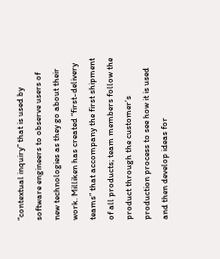“contextual inquiry” that is used by software engineers to observe users of new technologies as they go about their work. Milliken has created “first-delivery teams” that accompany the first shipment of all products; team members follow the product through the customer’s production process to see how it is used and then develop ideas for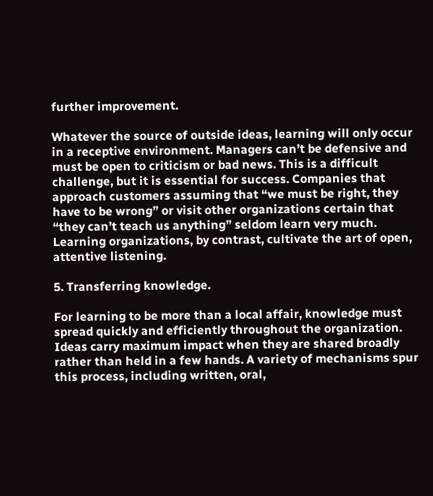further improvement.

Whatever the source of outside ideas, learning will only occur in a receptive environment. Managers can’t be defensive and must be open to criticism or bad news. This is a difficult challenge, but it is essential for success. Companies that approach customers assuming that “we must be right, they have to be wrong” or visit other organizations certain that “they can’t teach us anything” seldom learn very much. Learning organizations, by contrast, cultivate the art of open, attentive listening.

5. Transferring knowledge.

For learning to be more than a local affair, knowledge must spread quickly and efficiently throughout the organization. Ideas carry maximum impact when they are shared broadly rather than held in a few hands. A variety of mechanisms spur this process, including written, oral,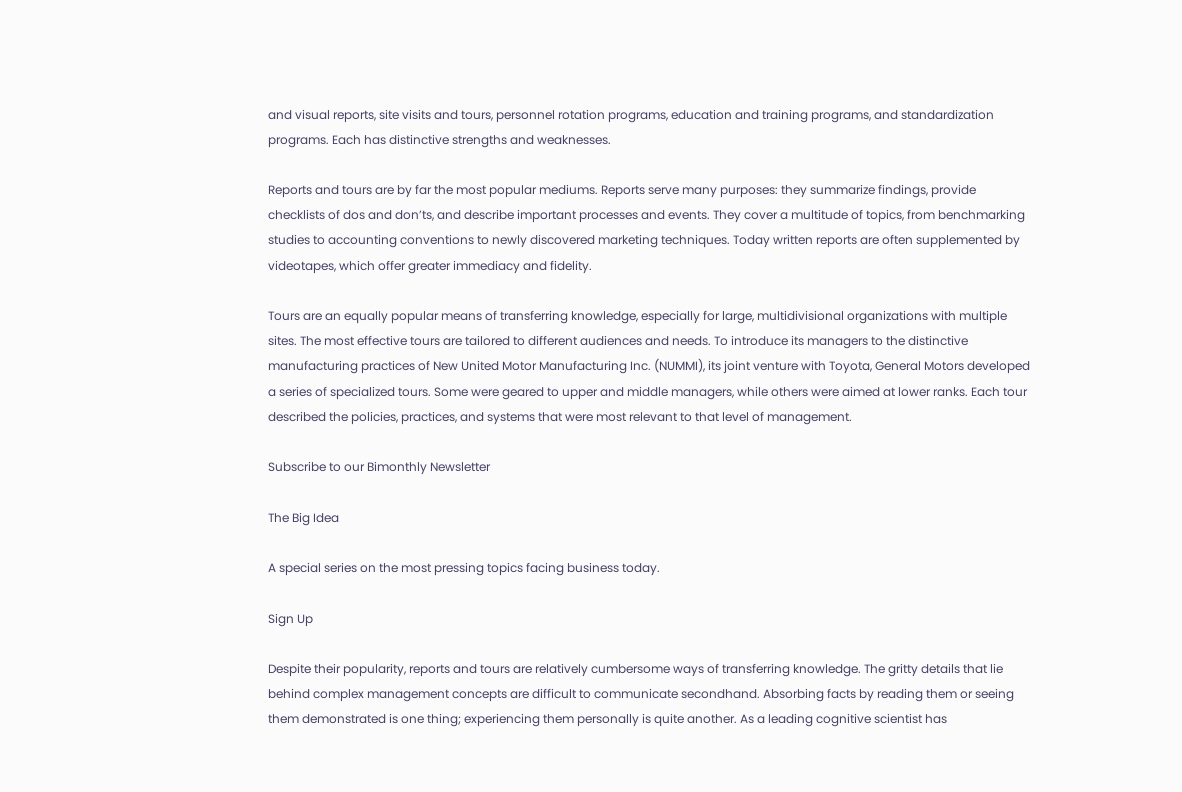and visual reports, site visits and tours, personnel rotation programs, education and training programs, and standardization programs. Each has distinctive strengths and weaknesses.

Reports and tours are by far the most popular mediums. Reports serve many purposes: they summarize findings, provide checklists of dos and don’ts, and describe important processes and events. They cover a multitude of topics, from benchmarking studies to accounting conventions to newly discovered marketing techniques. Today written reports are often supplemented by videotapes, which offer greater immediacy and fidelity.

Tours are an equally popular means of transferring knowledge, especially for large, multidivisional organizations with multiple sites. The most effective tours are tailored to different audiences and needs. To introduce its managers to the distinctive manufacturing practices of New United Motor Manufacturing Inc. (NUMMI), its joint venture with Toyota, General Motors developed a series of specialized tours. Some were geared to upper and middle managers, while others were aimed at lower ranks. Each tour described the policies, practices, and systems that were most relevant to that level of management.

Subscribe to our Bimonthly Newsletter

The Big Idea

A special series on the most pressing topics facing business today.

Sign Up

Despite their popularity, reports and tours are relatively cumbersome ways of transferring knowledge. The gritty details that lie behind complex management concepts are difficult to communicate secondhand. Absorbing facts by reading them or seeing them demonstrated is one thing; experiencing them personally is quite another. As a leading cognitive scientist has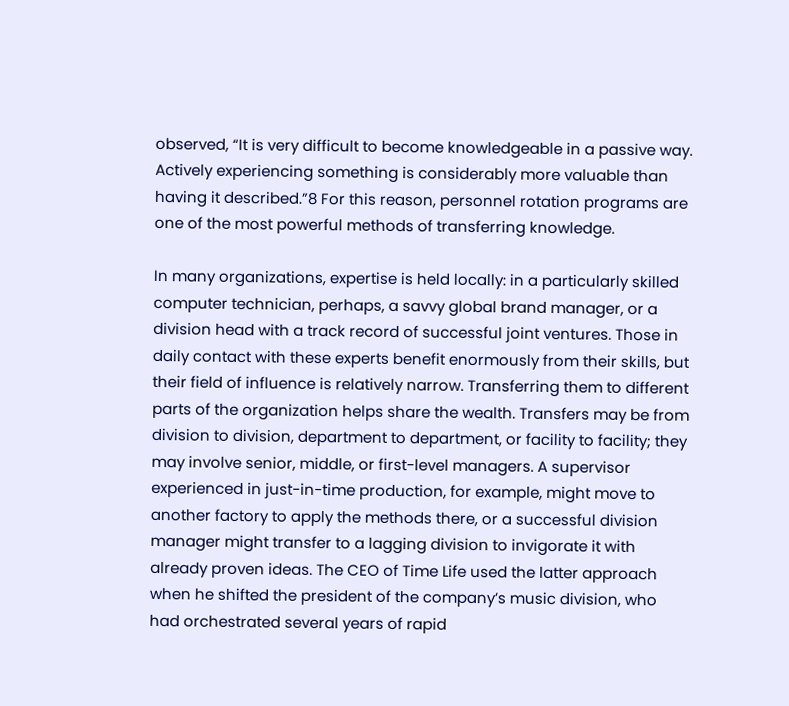observed, “It is very difficult to become knowledgeable in a passive way. Actively experiencing something is considerably more valuable than having it described.”8 For this reason, personnel rotation programs are one of the most powerful methods of transferring knowledge.

In many organizations, expertise is held locally: in a particularly skilled computer technician, perhaps, a savvy global brand manager, or a division head with a track record of successful joint ventures. Those in daily contact with these experts benefit enormously from their skills, but their field of influence is relatively narrow. Transferring them to different parts of the organization helps share the wealth. Transfers may be from division to division, department to department, or facility to facility; they may involve senior, middle, or first-level managers. A supervisor experienced in just-in-time production, for example, might move to another factory to apply the methods there, or a successful division manager might transfer to a lagging division to invigorate it with already proven ideas. The CEO of Time Life used the latter approach when he shifted the president of the company’s music division, who had orchestrated several years of rapid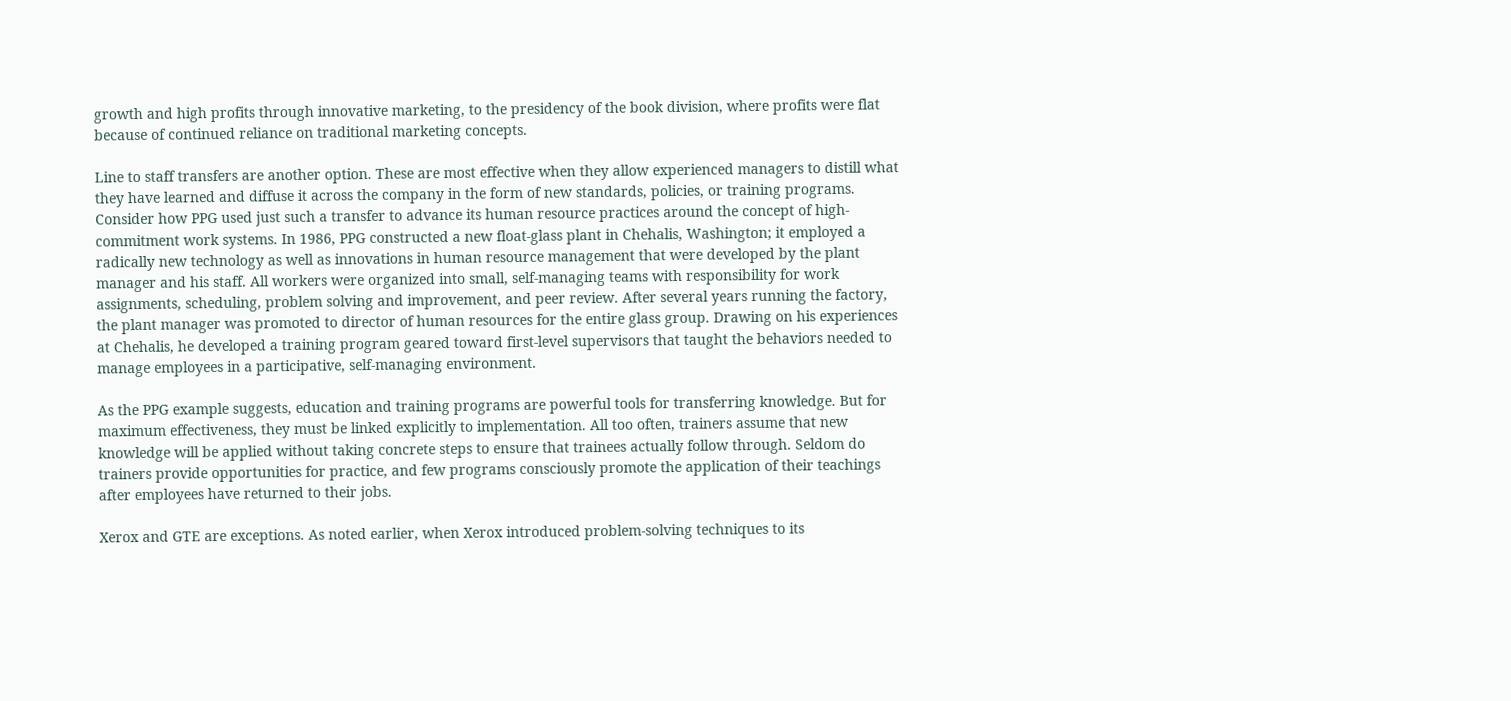growth and high profits through innovative marketing, to the presidency of the book division, where profits were flat because of continued reliance on traditional marketing concepts.

Line to staff transfers are another option. These are most effective when they allow experienced managers to distill what they have learned and diffuse it across the company in the form of new standards, policies, or training programs. Consider how PPG used just such a transfer to advance its human resource practices around the concept of high-commitment work systems. In 1986, PPG constructed a new float-glass plant in Chehalis, Washington; it employed a radically new technology as well as innovations in human resource management that were developed by the plant manager and his staff. All workers were organized into small, self-managing teams with responsibility for work assignments, scheduling, problem solving and improvement, and peer review. After several years running the factory, the plant manager was promoted to director of human resources for the entire glass group. Drawing on his experiences at Chehalis, he developed a training program geared toward first-level supervisors that taught the behaviors needed to manage employees in a participative, self-managing environment.

As the PPG example suggests, education and training programs are powerful tools for transferring knowledge. But for maximum effectiveness, they must be linked explicitly to implementation. All too often, trainers assume that new knowledge will be applied without taking concrete steps to ensure that trainees actually follow through. Seldom do trainers provide opportunities for practice, and few programs consciously promote the application of their teachings after employees have returned to their jobs.

Xerox and GTE are exceptions. As noted earlier, when Xerox introduced problem-solving techniques to its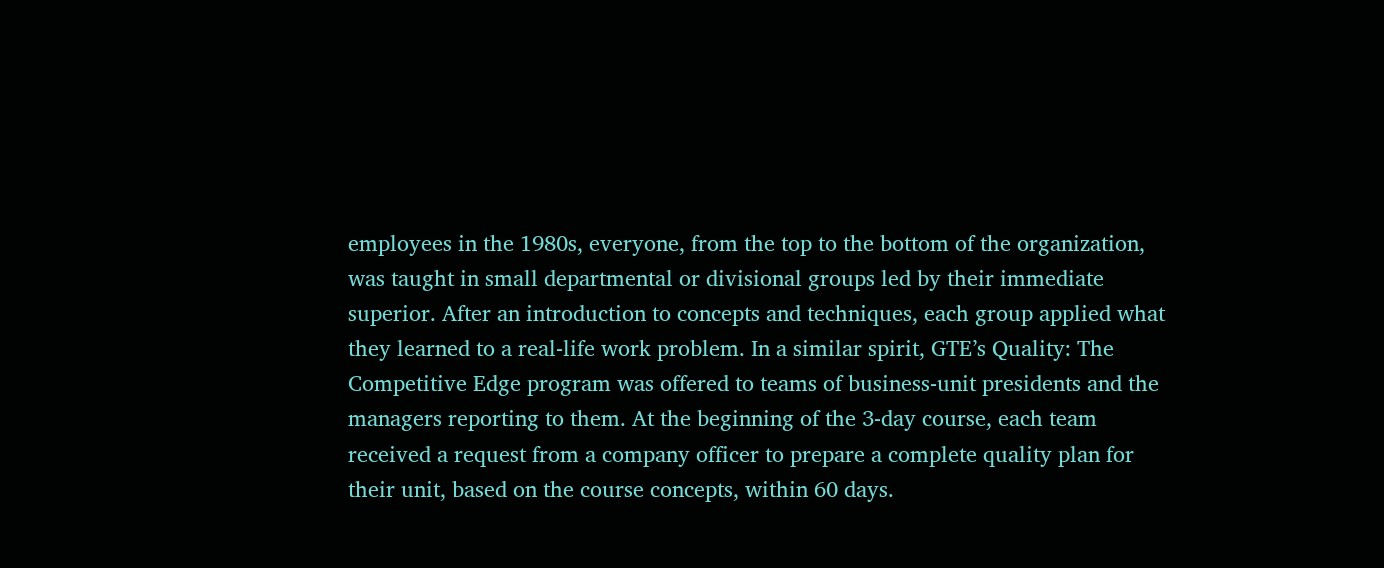employees in the 1980s, everyone, from the top to the bottom of the organization, was taught in small departmental or divisional groups led by their immediate superior. After an introduction to concepts and techniques, each group applied what they learned to a real-life work problem. In a similar spirit, GTE’s Quality: The Competitive Edge program was offered to teams of business-unit presidents and the managers reporting to them. At the beginning of the 3-day course, each team received a request from a company officer to prepare a complete quality plan for their unit, based on the course concepts, within 60 days.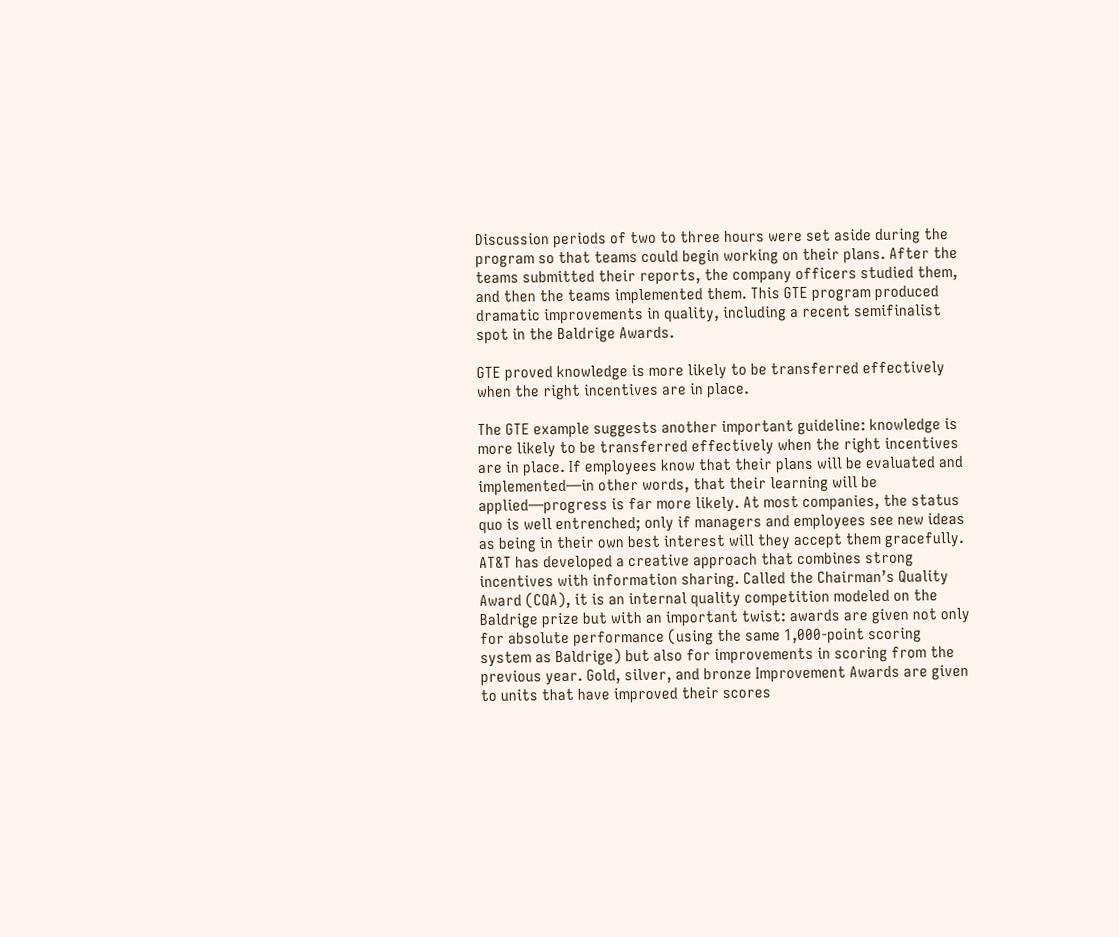Discussion periods of two to three hours were set aside during the program so that teams could begin working on their plans. After the teams submitted their reports, the company officers studied them, and then the teams implemented them. This GTE program produced dramatic improvements in quality, including a recent semifinalist spot in the Baldrige Awards.

GTE proved knowledge is more likely to be transferred effectively when the right incentives are in place.

The GTE example suggests another important guideline: knowledge is more likely to be transferred effectively when the right incentives are in place. If employees know that their plans will be evaluated and implemented—in other words, that their learning will be applied—progress is far more likely. At most companies, the status quo is well entrenched; only if managers and employees see new ideas as being in their own best interest will they accept them gracefully. AT&T has developed a creative approach that combines strong incentives with information sharing. Called the Chairman’s Quality Award (CQA), it is an internal quality competition modeled on the Baldrige prize but with an important twist: awards are given not only for absolute performance (using the same 1,000-point scoring system as Baldrige) but also for improvements in scoring from the previous year. Gold, silver, and bronze Improvement Awards are given to units that have improved their scores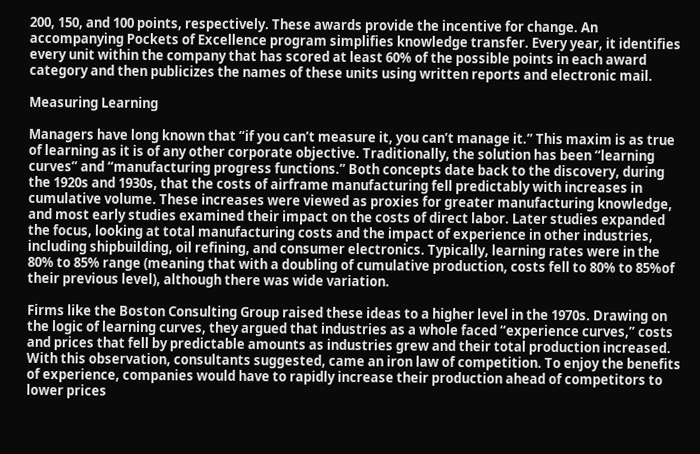200, 150, and 100 points, respectively. These awards provide the incentive for change. An accompanying Pockets of Excellence program simplifies knowledge transfer. Every year, it identifies every unit within the company that has scored at least 60% of the possible points in each award category and then publicizes the names of these units using written reports and electronic mail.

Measuring Learning

Managers have long known that “if you can’t measure it, you can’t manage it.” This maxim is as true of learning as it is of any other corporate objective. Traditionally, the solution has been “learning curves” and “manufacturing progress functions.” Both concepts date back to the discovery, during the 1920s and 1930s, that the costs of airframe manufacturing fell predictably with increases in cumulative volume. These increases were viewed as proxies for greater manufacturing knowledge, and most early studies examined their impact on the costs of direct labor. Later studies expanded the focus, looking at total manufacturing costs and the impact of experience in other industries, including shipbuilding, oil refining, and consumer electronics. Typically, learning rates were in the 80% to 85% range (meaning that with a doubling of cumulative production, costs fell to 80% to 85%of their previous level), although there was wide variation.

Firms like the Boston Consulting Group raised these ideas to a higher level in the 1970s. Drawing on the logic of learning curves, they argued that industries as a whole faced “experience curves,” costs and prices that fell by predictable amounts as industries grew and their total production increased. With this observation, consultants suggested, came an iron law of competition. To enjoy the benefits of experience, companies would have to rapidly increase their production ahead of competitors to lower prices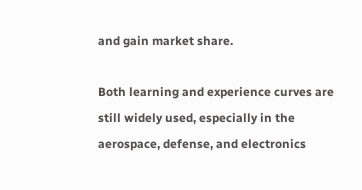and gain market share.

Both learning and experience curves are still widely used, especially in the aerospace, defense, and electronics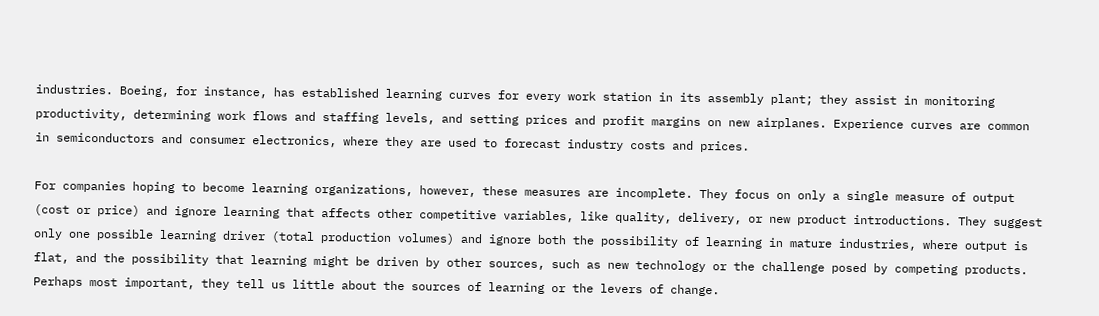industries. Boeing, for instance, has established learning curves for every work station in its assembly plant; they assist in monitoring productivity, determining work flows and staffing levels, and setting prices and profit margins on new airplanes. Experience curves are common in semiconductors and consumer electronics, where they are used to forecast industry costs and prices.

For companies hoping to become learning organizations, however, these measures are incomplete. They focus on only a single measure of output (cost or price) and ignore learning that affects other competitive variables, like quality, delivery, or new product introductions. They suggest only one possible learning driver (total production volumes) and ignore both the possibility of learning in mature industries, where output is flat, and the possibility that learning might be driven by other sources, such as new technology or the challenge posed by competing products. Perhaps most important, they tell us little about the sources of learning or the levers of change.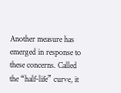Another measure has emerged in response to these concerns. Called the “half-life” curve, it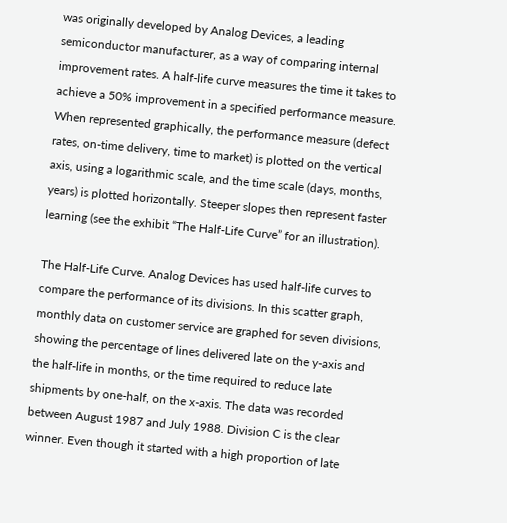was originally developed by Analog Devices, a leading semiconductor manufacturer, as a way of comparing internal improvement rates. A half-life curve measures the time it takes to achieve a 50% improvement in a specified performance measure. When represented graphically, the performance measure (defect rates, on-time delivery, time to market) is plotted on the vertical axis, using a logarithmic scale, and the time scale (days, months, years) is plotted horizontally. Steeper slopes then represent faster learning (see the exhibit “The Half-Life Curve” for an illustration).

The Half-Life Curve. Analog Devices has used half-life curves to compare the performance of its divisions. In this scatter graph, monthly data on customer service are graphed for seven divisions, showing the percentage of lines delivered late on the y-axis and the half-life in months, or the time required to reduce late shipments by one-half, on the x-axis. The data was recorded between August 1987 and July 1988. Division C is the clear winner. Even though it started with a high proportion of late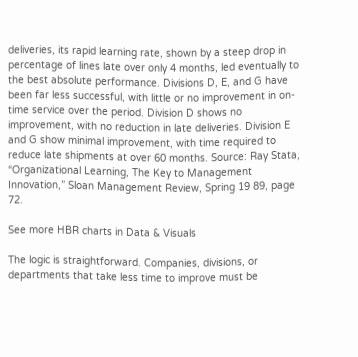deliveries, its rapid learning rate, shown by a steep drop in percentage of lines late over only 4 months, led eventually to the best absolute performance. Divisions D, E, and G have been far less successful, with little or no improvement in on-time service over the period. Division D shows no improvement, with no reduction in late deliveries. Division E and G show minimal improvement, with time required to reduce late shipments at over 60 months. Source: Ray Stata, “Organizational Learning, The Key to Management Innovation,” Sloan Management Review, Spring 19 89, page 72.

See more HBR charts in Data & Visuals

The logic is straightforward. Companies, divisions, or departments that take less time to improve must be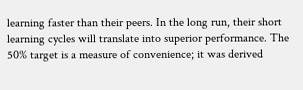learning faster than their peers. In the long run, their short learning cycles will translate into superior performance. The 50% target is a measure of convenience; it was derived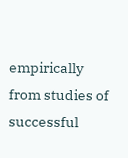empirically from studies of successful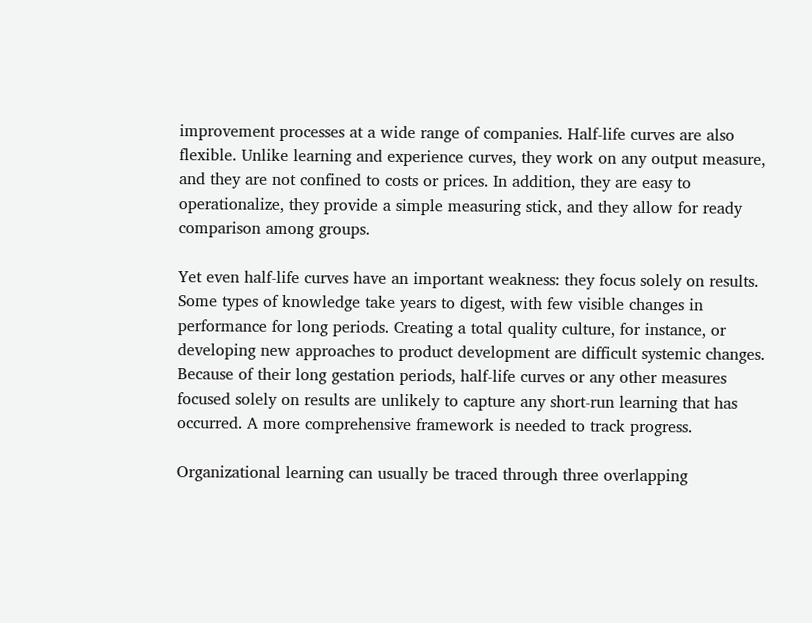improvement processes at a wide range of companies. Half-life curves are also flexible. Unlike learning and experience curves, they work on any output measure, and they are not confined to costs or prices. In addition, they are easy to operationalize, they provide a simple measuring stick, and they allow for ready comparison among groups.

Yet even half-life curves have an important weakness: they focus solely on results. Some types of knowledge take years to digest, with few visible changes in performance for long periods. Creating a total quality culture, for instance, or developing new approaches to product development are difficult systemic changes. Because of their long gestation periods, half-life curves or any other measures focused solely on results are unlikely to capture any short-run learning that has occurred. A more comprehensive framework is needed to track progress.

Organizational learning can usually be traced through three overlapping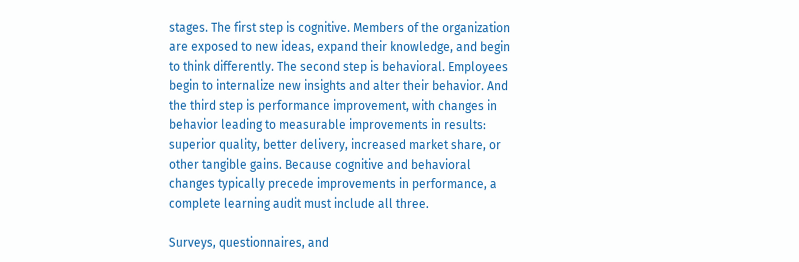stages. The first step is cognitive. Members of the organization are exposed to new ideas, expand their knowledge, and begin to think differently. The second step is behavioral. Employees begin to internalize new insights and alter their behavior. And the third step is performance improvement, with changes in behavior leading to measurable improvements in results: superior quality, better delivery, increased market share, or other tangible gains. Because cognitive and behavioral changes typically precede improvements in performance, a complete learning audit must include all three.

Surveys, questionnaires, and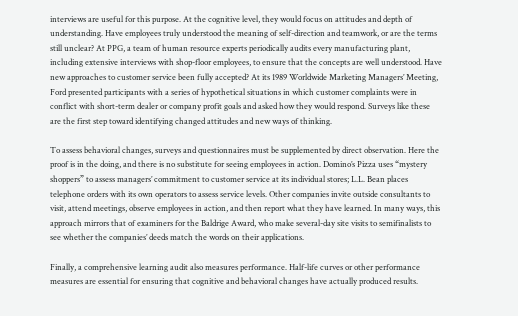interviews are useful for this purpose. At the cognitive level, they would focus on attitudes and depth of understanding. Have employees truly understood the meaning of self-direction and teamwork, or are the terms still unclear? At PPG, a team of human resource experts periodically audits every manufacturing plant, including extensive interviews with shop-floor employees, to ensure that the concepts are well understood. Have new approaches to customer service been fully accepted? At its 1989 Worldwide Marketing Managers’ Meeting, Ford presented participants with a series of hypothetical situations in which customer complaints were in conflict with short-term dealer or company profit goals and asked how they would respond. Surveys like these are the first step toward identifying changed attitudes and new ways of thinking.

To assess behavioral changes, surveys and questionnaires must be supplemented by direct observation. Here the proof is in the doing, and there is no substitute for seeing employees in action. Domino’s Pizza uses “mystery shoppers” to assess managers’ commitment to customer service at its individual stores; L.L. Bean places telephone orders with its own operators to assess service levels. Other companies invite outside consultants to visit, attend meetings, observe employees in action, and then report what they have learned. In many ways, this approach mirrors that of examiners for the Baldrige Award, who make several-day site visits to semifinalists to see whether the companies’ deeds match the words on their applications.

Finally, a comprehensive learning audit also measures performance. Half-life curves or other performance measures are essential for ensuring that cognitive and behavioral changes have actually produced results.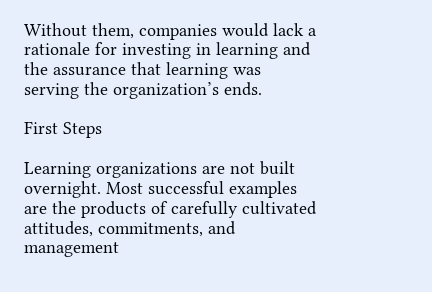Without them, companies would lack a rationale for investing in learning and the assurance that learning was serving the organization’s ends.

First Steps

Learning organizations are not built overnight. Most successful examples are the products of carefully cultivated attitudes, commitments, and management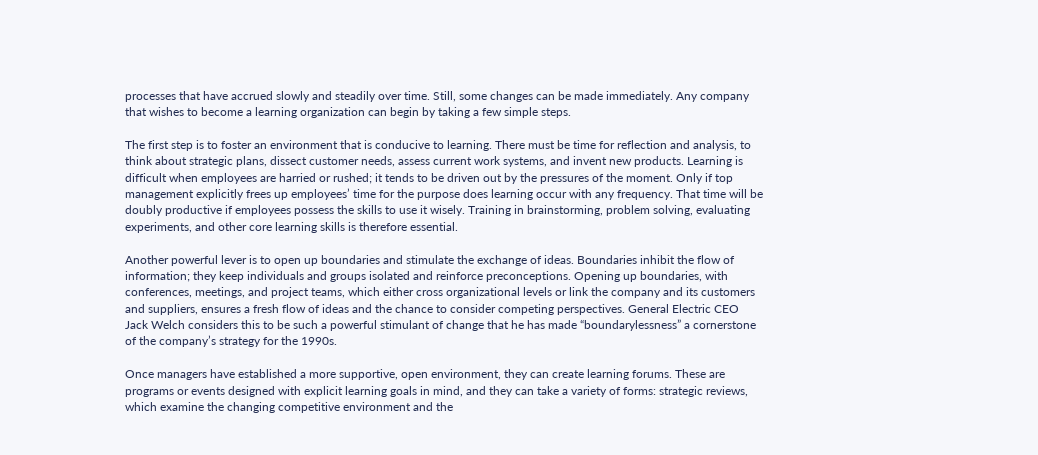processes that have accrued slowly and steadily over time. Still, some changes can be made immediately. Any company that wishes to become a learning organization can begin by taking a few simple steps.

The first step is to foster an environment that is conducive to learning. There must be time for reflection and analysis, to think about strategic plans, dissect customer needs, assess current work systems, and invent new products. Learning is difficult when employees are harried or rushed; it tends to be driven out by the pressures of the moment. Only if top management explicitly frees up employees’ time for the purpose does learning occur with any frequency. That time will be doubly productive if employees possess the skills to use it wisely. Training in brainstorming, problem solving, evaluating experiments, and other core learning skills is therefore essential.

Another powerful lever is to open up boundaries and stimulate the exchange of ideas. Boundaries inhibit the flow of information; they keep individuals and groups isolated and reinforce preconceptions. Opening up boundaries, with conferences, meetings, and project teams, which either cross organizational levels or link the company and its customers and suppliers, ensures a fresh flow of ideas and the chance to consider competing perspectives. General Electric CEO Jack Welch considers this to be such a powerful stimulant of change that he has made “boundarylessness” a cornerstone of the company’s strategy for the 1990s.

Once managers have established a more supportive, open environment, they can create learning forums. These are programs or events designed with explicit learning goals in mind, and they can take a variety of forms: strategic reviews, which examine the changing competitive environment and the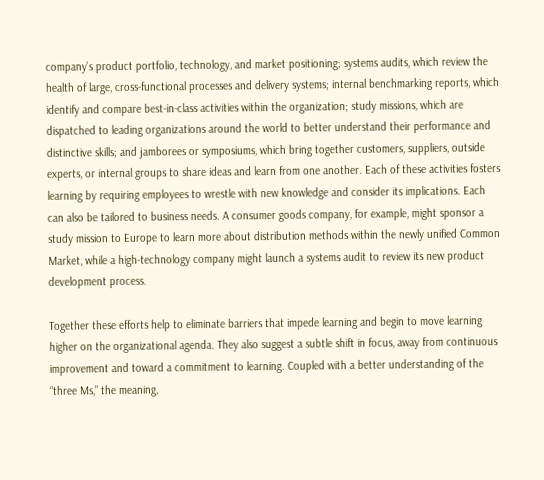company’s product portfolio, technology, and market positioning; systems audits, which review the health of large, cross-functional processes and delivery systems; internal benchmarking reports, which identify and compare best-in-class activities within the organization; study missions, which are dispatched to leading organizations around the world to better understand their performance and distinctive skills; and jamborees or symposiums, which bring together customers, suppliers, outside experts, or internal groups to share ideas and learn from one another. Each of these activities fosters learning by requiring employees to wrestle with new knowledge and consider its implications. Each can also be tailored to business needs. A consumer goods company, for example, might sponsor a study mission to Europe to learn more about distribution methods within the newly unified Common Market, while a high-technology company might launch a systems audit to review its new product development process.

Together these efforts help to eliminate barriers that impede learning and begin to move learning higher on the organizational agenda. They also suggest a subtle shift in focus, away from continuous improvement and toward a commitment to learning. Coupled with a better understanding of the “three Ms,” the meaning,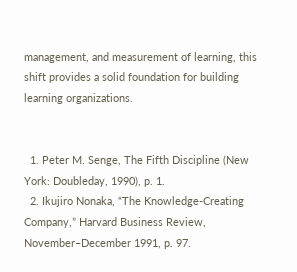management, and measurement of learning, this shift provides a solid foundation for building learning organizations.


  1. Peter M. Senge, The Fifth Discipline (New York: Doubleday, 1990), p. 1.
  2. Ikujiro Nonaka, “The Knowledge-Creating Company,” Harvard Business Review, November–December 1991, p. 97.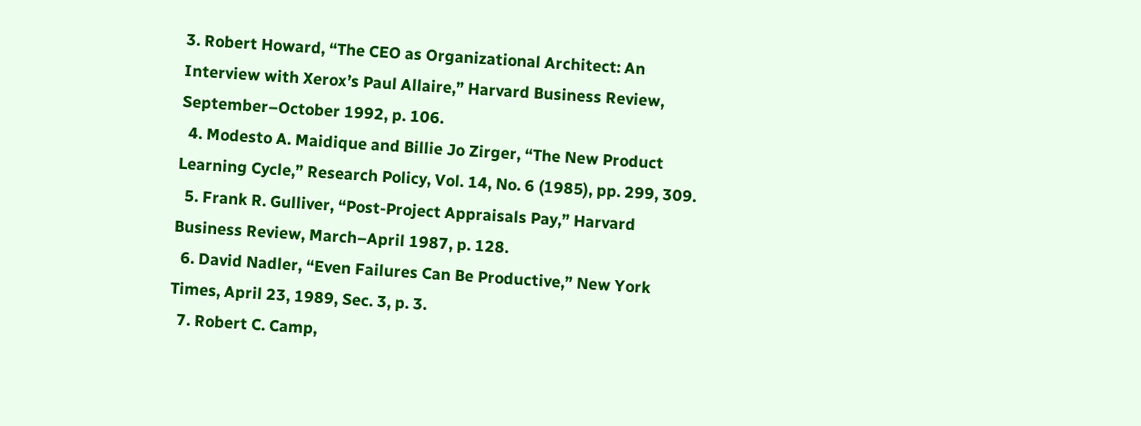3. Robert Howard, “The CEO as Organizational Architect: An Interview with Xerox’s Paul Allaire,” Harvard Business Review, September–October 1992, p. 106.
  4. Modesto A. Maidique and Billie Jo Zirger, “The New Product Learning Cycle,” Research Policy, Vol. 14, No. 6 (1985), pp. 299, 309.
  5. Frank R. Gulliver, “Post-Project Appraisals Pay,” Harvard Business Review, March–April 1987, p. 128.
  6. David Nadler, “Even Failures Can Be Productive,” New York Times, April 23, 1989, Sec. 3, p. 3.
  7. Robert C. Camp,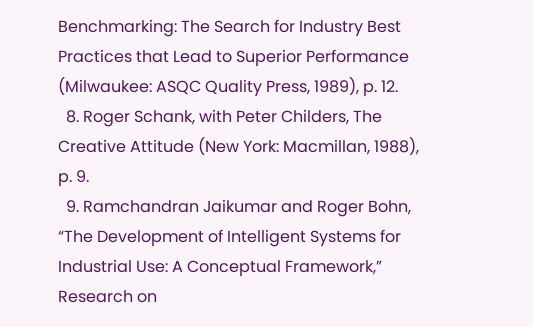Benchmarking: The Search for Industry Best Practices that Lead to Superior Performance (Milwaukee: ASQC Quality Press, 1989), p. 12.
  8. Roger Schank, with Peter Childers, The Creative Attitude (New York: Macmillan, 1988), p. 9.
  9. Ramchandran Jaikumar and Roger Bohn, “The Development of Intelligent Systems for Industrial Use: A Conceptual Framework,” Research on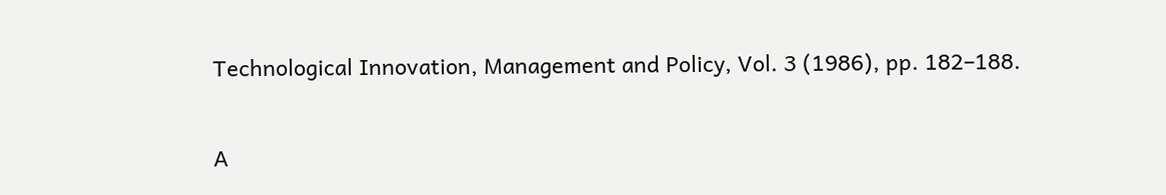Technological Innovation, Management and Policy, Vol. 3 (1986), pp. 182–188.

A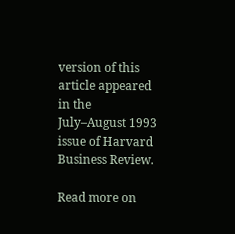version of this article appeared in the July–August 1993 issue of Harvard Business Review.

Read more on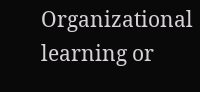Organizational learning or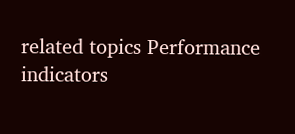related topics Performance indicators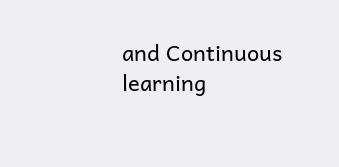and Continuous learning